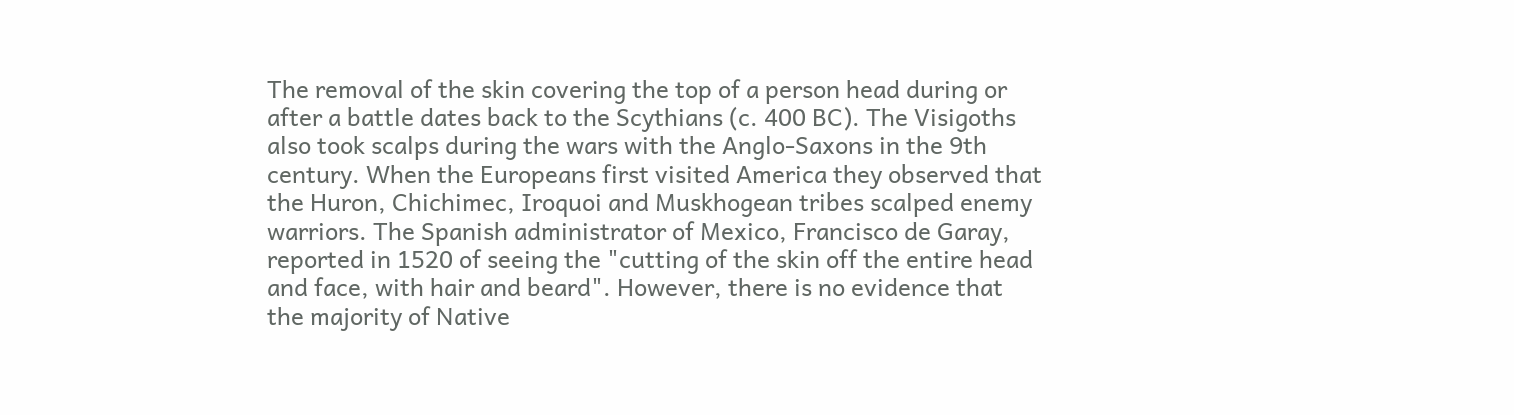The removal of the skin covering the top of a person head during or after a battle dates back to the Scythians (c. 400 BC). The Visigoths also took scalps during the wars with the Anglo-Saxons in the 9th century. When the Europeans first visited America they observed that the Huron, Chichimec, Iroquoi and Muskhogean tribes scalped enemy warriors. The Spanish administrator of Mexico, Francisco de Garay, reported in 1520 of seeing the "cutting of the skin off the entire head and face, with hair and beard". However, there is no evidence that the majority of Native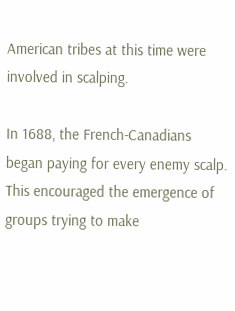American tribes at this time were involved in scalping.

In 1688, the French-Canadians began paying for every enemy scalp. This encouraged the emergence of groups trying to make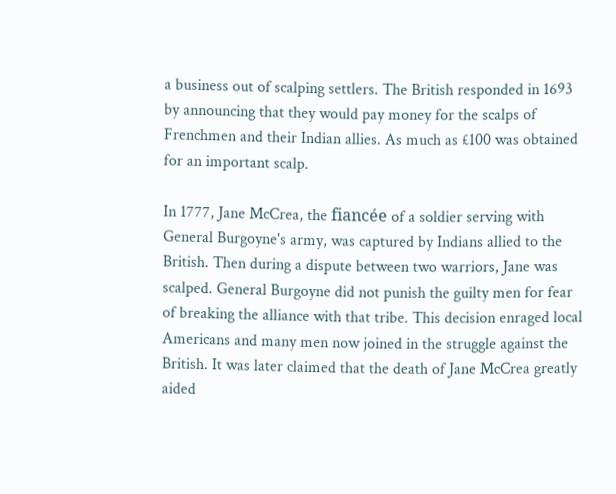a business out of scalping settlers. The British responded in 1693 by announcing that they would pay money for the scalps of Frenchmen and their Indian allies. As much as £100 was obtained for an important scalp.

In 1777, Jane McCrea, the fiancée of a soldier serving with General Burgoyne's army, was captured by Indians allied to the British. Then during a dispute between two warriors, Jane was scalped. General Burgoyne did not punish the guilty men for fear of breaking the alliance with that tribe. This decision enraged local Americans and many men now joined in the struggle against the British. It was later claimed that the death of Jane McCrea greatly aided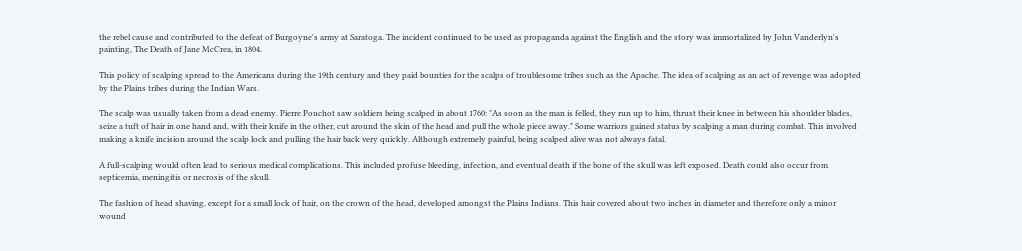the rebel cause and contributed to the defeat of Burgoyne's army at Saratoga. The incident continued to be used as propaganda against the English and the story was immortalized by John Vanderlyn's painting, The Death of Jane McCrea, in 1804.

This policy of scalping spread to the Americans during the 19th century and they paid bounties for the scalps of troublesome tribes such as the Apache. The idea of scalping as an act of revenge was adopted by the Plains tribes during the Indian Wars.

The scalp was usually taken from a dead enemy. Pierre Pouchot saw soldiers being scalped in about 1760: "As soon as the man is felled, they run up to him, thrust their knee in between his shoulder blades, seize a tuft of hair in one hand and, with their knife in the other, cut around the skin of the head and pull the whole piece away." Some warriors gained status by scalping a man during combat. This involved making a knife incision around the scalp lock and pulling the hair back very quickly. Although extremely painful, being scalped alive was not always fatal.

A full-scalping would often lead to serious medical complications. This included profuse bleeding, infection, and eventual death if the bone of the skull was left exposed. Death could also occur from septicemia, meningitis or necrosis of the skull.

The fashion of head shaving, except for a small lock of hair, on the crown of the head, developed amongst the Plains Indians. This hair covered about two inches in diameter and therefore only a minor wound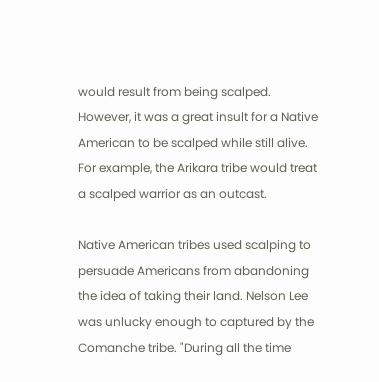would result from being scalped. However, it was a great insult for a Native American to be scalped while still alive. For example, the Arikara tribe would treat a scalped warrior as an outcast.

Native American tribes used scalping to persuade Americans from abandoning the idea of taking their land. Nelson Lee was unlucky enough to captured by the Comanche tribe. "During all the time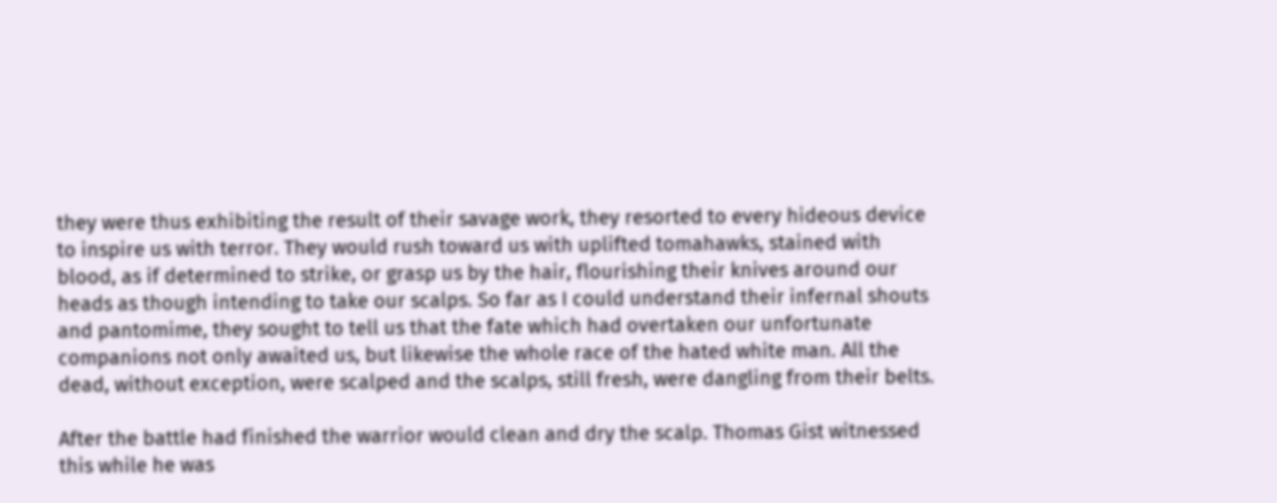they were thus exhibiting the result of their savage work, they resorted to every hideous device to inspire us with terror. They would rush toward us with uplifted tomahawks, stained with blood, as if determined to strike, or grasp us by the hair, flourishing their knives around our heads as though intending to take our scalps. So far as I could understand their infernal shouts and pantomime, they sought to tell us that the fate which had overtaken our unfortunate companions not only awaited us, but likewise the whole race of the hated white man. All the dead, without exception, were scalped and the scalps, still fresh, were dangling from their belts.

After the battle had finished the warrior would clean and dry the scalp. Thomas Gist witnessed this while he was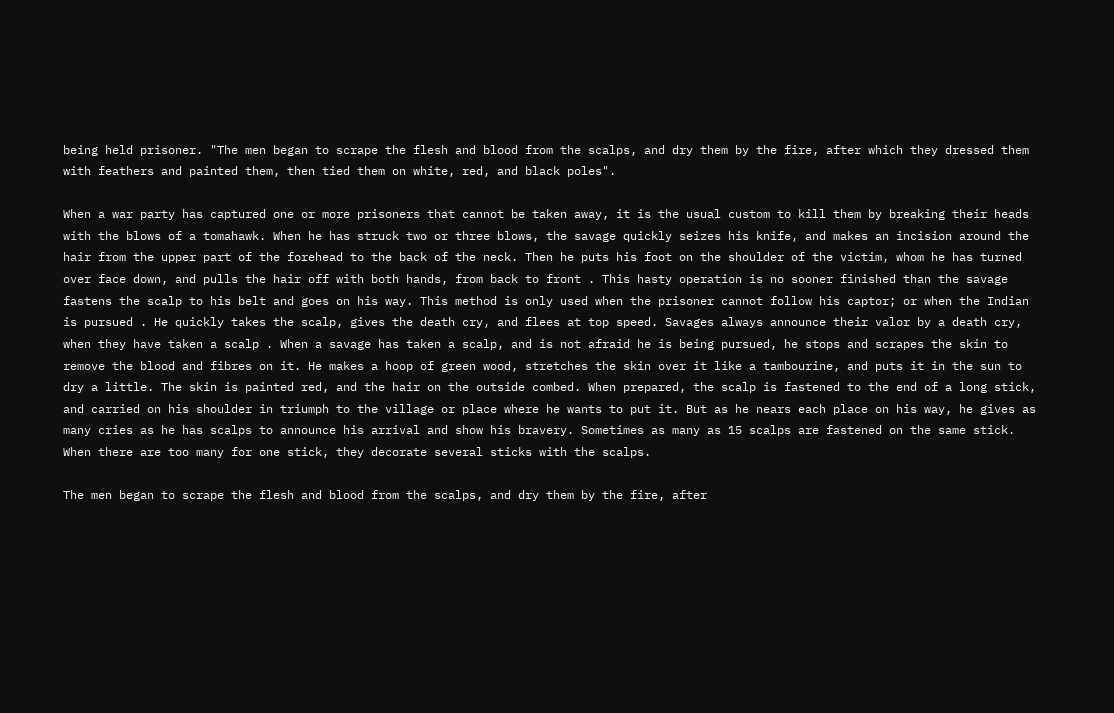being held prisoner. "The men began to scrape the flesh and blood from the scalps, and dry them by the fire, after which they dressed them with feathers and painted them, then tied them on white, red, and black poles".

When a war party has captured one or more prisoners that cannot be taken away, it is the usual custom to kill them by breaking their heads with the blows of a tomahawk. When he has struck two or three blows, the savage quickly seizes his knife, and makes an incision around the hair from the upper part of the forehead to the back of the neck. Then he puts his foot on the shoulder of the victim, whom he has turned over face down, and pulls the hair off with both hands, from back to front . This hasty operation is no sooner finished than the savage fastens the scalp to his belt and goes on his way. This method is only used when the prisoner cannot follow his captor; or when the Indian is pursued . He quickly takes the scalp, gives the death cry, and flees at top speed. Savages always announce their valor by a death cry, when they have taken a scalp . When a savage has taken a scalp, and is not afraid he is being pursued, he stops and scrapes the skin to remove the blood and fibres on it. He makes a hoop of green wood, stretches the skin over it like a tambourine, and puts it in the sun to dry a little. The skin is painted red, and the hair on the outside combed. When prepared, the scalp is fastened to the end of a long stick, and carried on his shoulder in triumph to the village or place where he wants to put it. But as he nears each place on his way, he gives as many cries as he has scalps to announce his arrival and show his bravery. Sometimes as many as 15 scalps are fastened on the same stick. When there are too many for one stick, they decorate several sticks with the scalps.

The men began to scrape the flesh and blood from the scalps, and dry them by the fire, after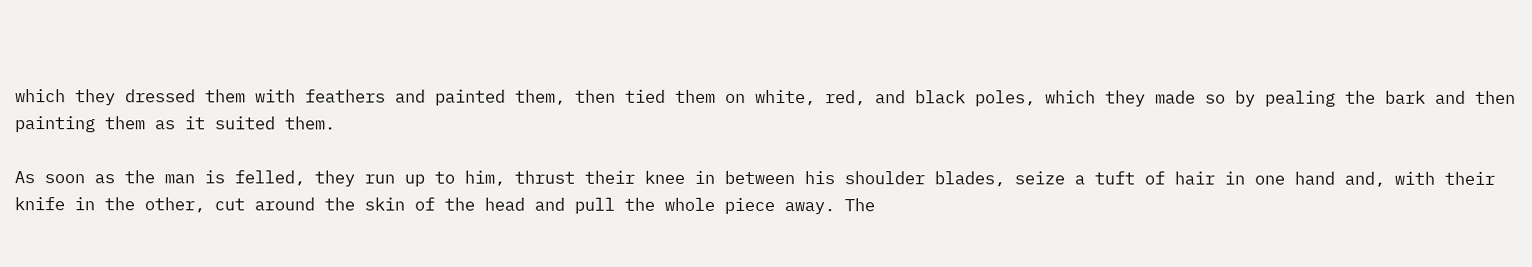which they dressed them with feathers and painted them, then tied them on white, red, and black poles, which they made so by pealing the bark and then painting them as it suited them.

As soon as the man is felled, they run up to him, thrust their knee in between his shoulder blades, seize a tuft of hair in one hand and, with their knife in the other, cut around the skin of the head and pull the whole piece away. The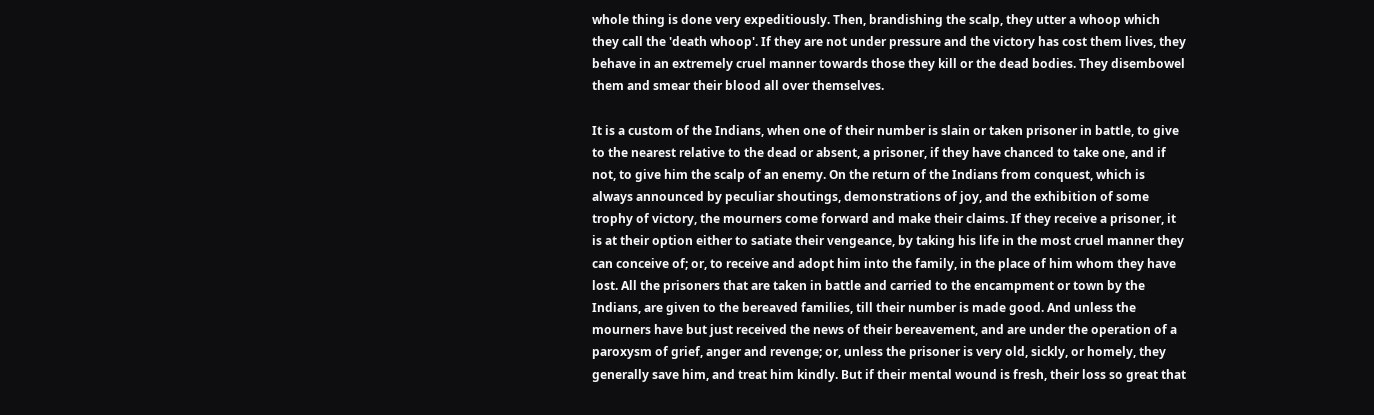whole thing is done very expeditiously. Then, brandishing the scalp, they utter a whoop which they call the 'death whoop'. If they are not under pressure and the victory has cost them lives, they behave in an extremely cruel manner towards those they kill or the dead bodies. They disembowel them and smear their blood all over themselves.

It is a custom of the Indians, when one of their number is slain or taken prisoner in battle, to give to the nearest relative to the dead or absent, a prisoner, if they have chanced to take one, and if not, to give him the scalp of an enemy. On the return of the Indians from conquest, which is always announced by peculiar shoutings, demonstrations of joy, and the exhibition of some trophy of victory, the mourners come forward and make their claims. If they receive a prisoner, it is at their option either to satiate their vengeance, by taking his life in the most cruel manner they can conceive of; or, to receive and adopt him into the family, in the place of him whom they have lost. All the prisoners that are taken in battle and carried to the encampment or town by the Indians, are given to the bereaved families, till their number is made good. And unless the mourners have but just received the news of their bereavement, and are under the operation of a paroxysm of grief, anger and revenge; or, unless the prisoner is very old, sickly, or homely, they generally save him, and treat him kindly. But if their mental wound is fresh, their loss so great that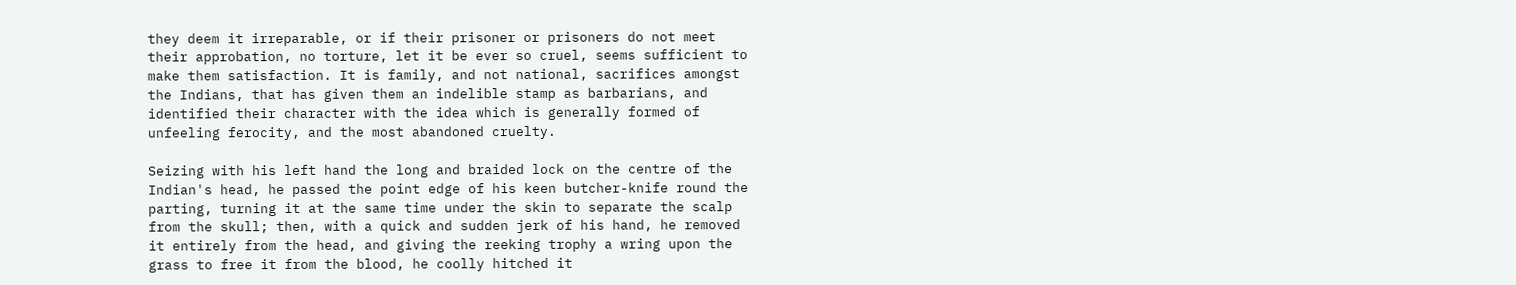they deem it irreparable, or if their prisoner or prisoners do not meet their approbation, no torture, let it be ever so cruel, seems sufficient to make them satisfaction. It is family, and not national, sacrifices amongst the Indians, that has given them an indelible stamp as barbarians, and identified their character with the idea which is generally formed of unfeeling ferocity, and the most abandoned cruelty.

Seizing with his left hand the long and braided lock on the centre of the Indian's head, he passed the point edge of his keen butcher-knife round the parting, turning it at the same time under the skin to separate the scalp from the skull; then, with a quick and sudden jerk of his hand, he removed it entirely from the head, and giving the reeking trophy a wring upon the grass to free it from the blood, he coolly hitched it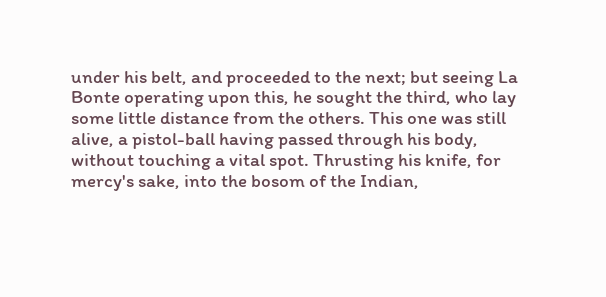under his belt, and proceeded to the next; but seeing La Bonte operating upon this, he sought the third, who lay some little distance from the others. This one was still alive, a pistol-ball having passed through his body, without touching a vital spot. Thrusting his knife, for mercy's sake, into the bosom of the Indian,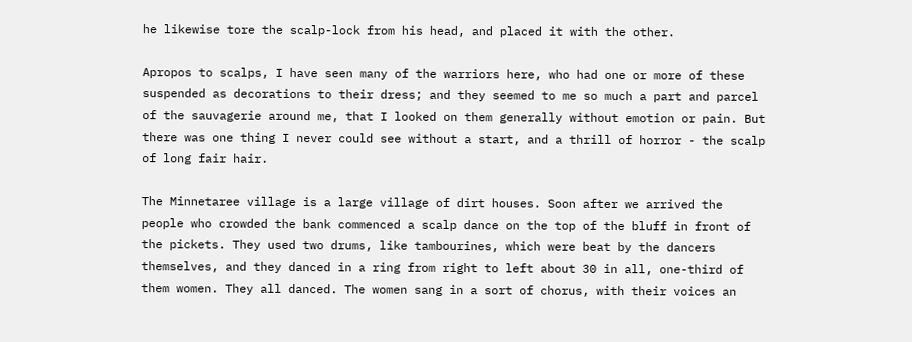he likewise tore the scalp-lock from his head, and placed it with the other.

Apropos to scalps, I have seen many of the warriors here, who had one or more of these suspended as decorations to their dress; and they seemed to me so much a part and parcel of the sauvagerie around me, that I looked on them generally without emotion or pain. But there was one thing I never could see without a start, and a thrill of horror - the scalp of long fair hair.

The Minnetaree village is a large village of dirt houses. Soon after we arrived the people who crowded the bank commenced a scalp dance on the top of the bluff in front of the pickets. They used two drums, like tambourines, which were beat by the dancers themselves, and they danced in a ring from right to left about 30 in all, one-third of them women. They all danced. The women sang in a sort of chorus, with their voices an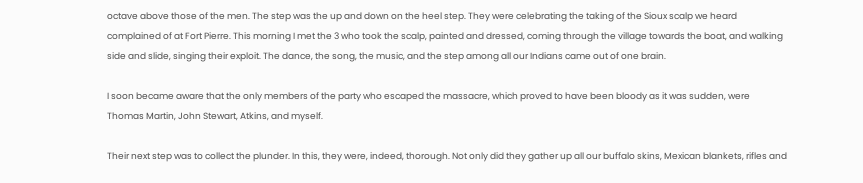octave above those of the men. The step was the up and down on the heel step. They were celebrating the taking of the Sioux scalp we heard complained of at Fort Pierre. This morning I met the 3 who took the scalp, painted and dressed, coming through the village towards the boat, and walking side and slide, singing their exploit. The dance, the song, the music, and the step among all our Indians came out of one brain.

I soon became aware that the only members of the party who escaped the massacre, which proved to have been bloody as it was sudden, were Thomas Martin, John Stewart, Atkins, and myself.

Their next step was to collect the plunder. In this, they were, indeed, thorough. Not only did they gather up all our buffalo skins, Mexican blankets, rifles and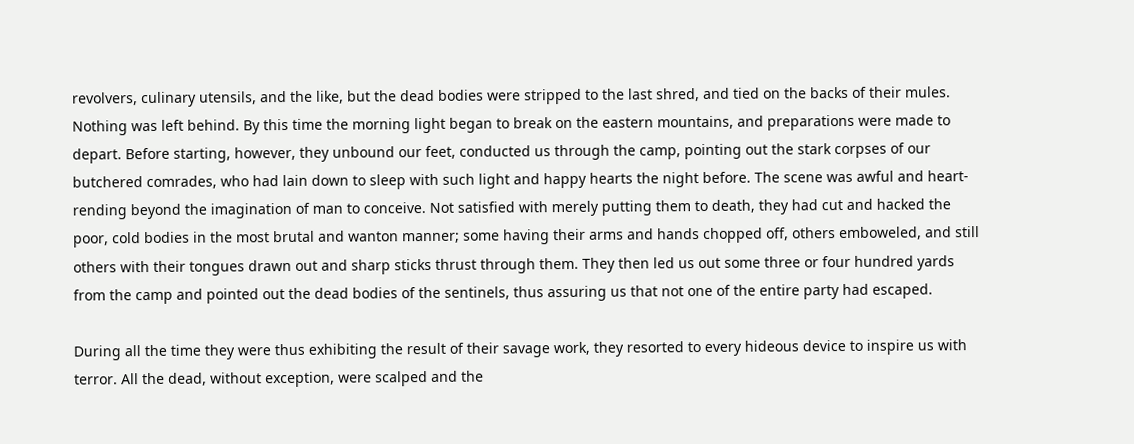revolvers, culinary utensils, and the like, but the dead bodies were stripped to the last shred, and tied on the backs of their mules. Nothing was left behind. By this time the morning light began to break on the eastern mountains, and preparations were made to depart. Before starting, however, they unbound our feet, conducted us through the camp, pointing out the stark corpses of our butchered comrades, who had lain down to sleep with such light and happy hearts the night before. The scene was awful and heart-rending beyond the imagination of man to conceive. Not satisfied with merely putting them to death, they had cut and hacked the poor, cold bodies in the most brutal and wanton manner; some having their arms and hands chopped off, others emboweled, and still others with their tongues drawn out and sharp sticks thrust through them. They then led us out some three or four hundred yards from the camp and pointed out the dead bodies of the sentinels, thus assuring us that not one of the entire party had escaped.

During all the time they were thus exhibiting the result of their savage work, they resorted to every hideous device to inspire us with terror. All the dead, without exception, were scalped and the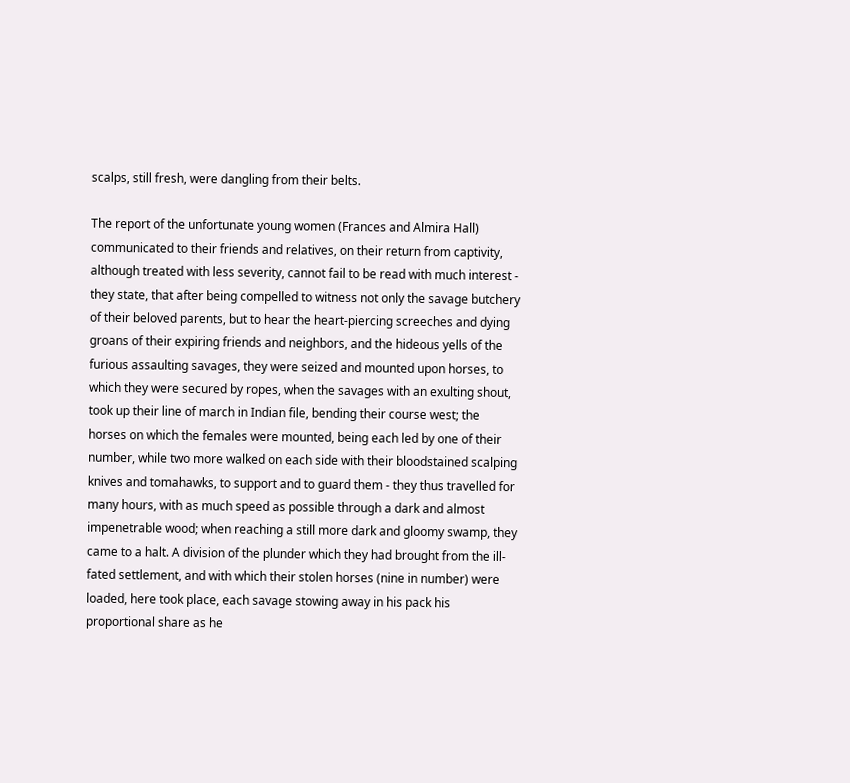scalps, still fresh, were dangling from their belts.

The report of the unfortunate young women (Frances and Almira Hall) communicated to their friends and relatives, on their return from captivity, although treated with less severity, cannot fail to be read with much interest - they state, that after being compelled to witness not only the savage butchery of their beloved parents, but to hear the heart-piercing screeches and dying groans of their expiring friends and neighbors, and the hideous yells of the furious assaulting savages, they were seized and mounted upon horses, to which they were secured by ropes, when the savages with an exulting shout, took up their line of march in Indian file, bending their course west; the horses on which the females were mounted, being each led by one of their number, while two more walked on each side with their bloodstained scalping knives and tomahawks, to support and to guard them - they thus travelled for many hours, with as much speed as possible through a dark and almost impenetrable wood; when reaching a still more dark and gloomy swamp, they came to a halt. A division of the plunder which they had brought from the ill-fated settlement, and with which their stolen horses (nine in number) were loaded, here took place, each savage stowing away in his pack his proportional share as he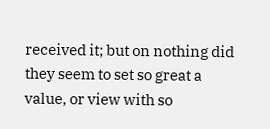received it; but on nothing did they seem to set so great a value, or view with so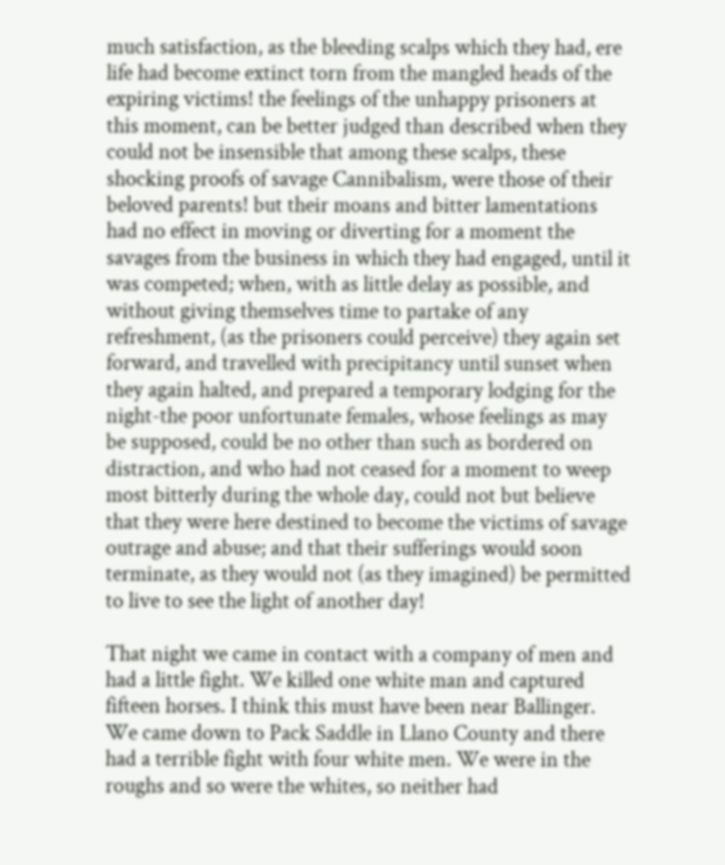much satisfaction, as the bleeding scalps which they had, ere life had become extinct torn from the mangled heads of the expiring victims! the feelings of the unhappy prisoners at this moment, can be better judged than described when they could not be insensible that among these scalps, these shocking proofs of savage Cannibalism, were those of their beloved parents! but their moans and bitter lamentations had no effect in moving or diverting for a moment the savages from the business in which they had engaged, until it was competed; when, with as little delay as possible, and without giving themselves time to partake of any refreshment, (as the prisoners could perceive) they again set forward, and travelled with precipitancy until sunset when they again halted, and prepared a temporary lodging for the night-the poor unfortunate females, whose feelings as may be supposed, could be no other than such as bordered on distraction, and who had not ceased for a moment to weep most bitterly during the whole day, could not but believe that they were here destined to become the victims of savage outrage and abuse; and that their sufferings would soon terminate, as they would not (as they imagined) be permitted to live to see the light of another day!

That night we came in contact with a company of men and had a little fight. We killed one white man and captured fifteen horses. I think this must have been near Ballinger. We came down to Pack Saddle in Llano County and there had a terrible fight with four white men. We were in the roughs and so were the whites, so neither had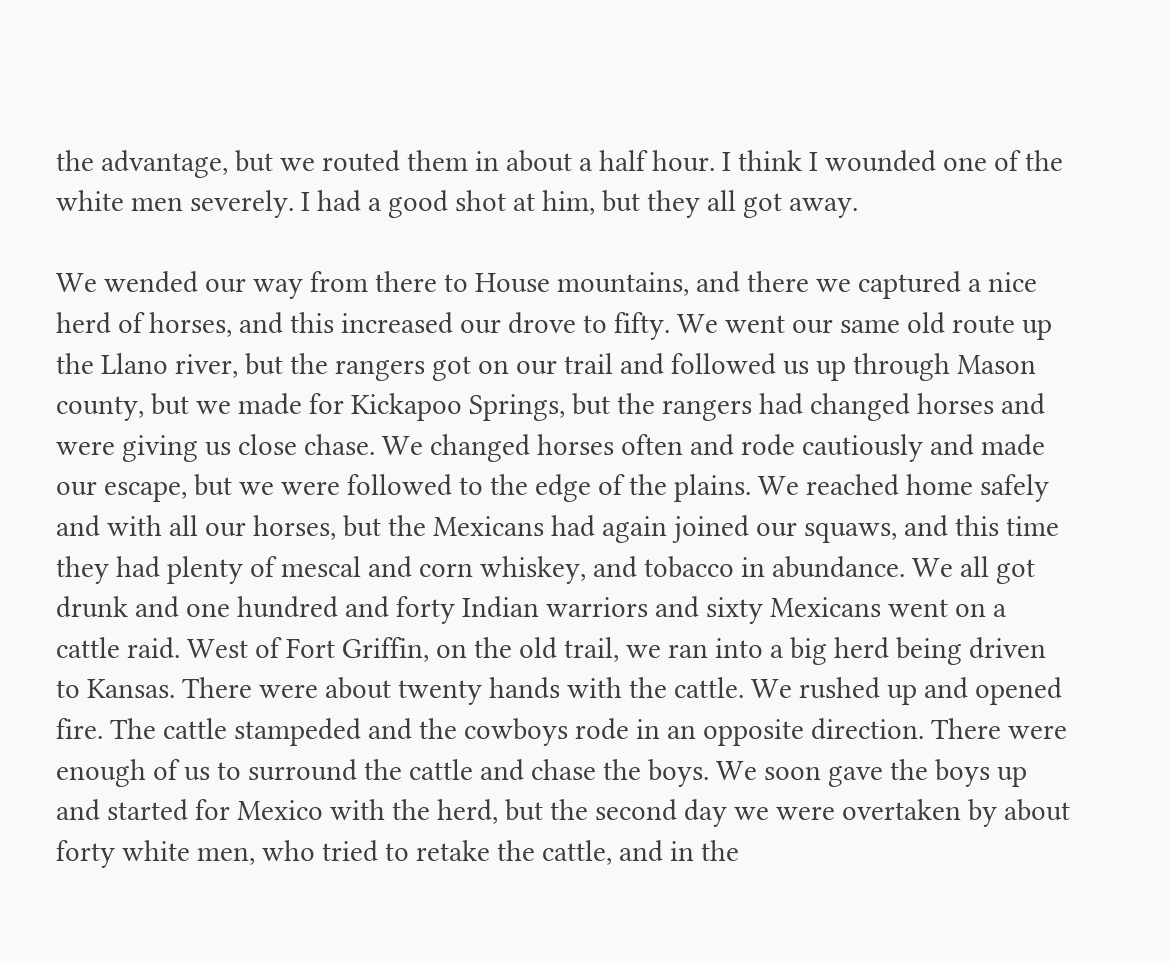the advantage, but we routed them in about a half hour. I think I wounded one of the white men severely. I had a good shot at him, but they all got away.

We wended our way from there to House mountains, and there we captured a nice herd of horses, and this increased our drove to fifty. We went our same old route up the Llano river, but the rangers got on our trail and followed us up through Mason county, but we made for Kickapoo Springs, but the rangers had changed horses and were giving us close chase. We changed horses often and rode cautiously and made our escape, but we were followed to the edge of the plains. We reached home safely and with all our horses, but the Mexicans had again joined our squaws, and this time they had plenty of mescal and corn whiskey, and tobacco in abundance. We all got drunk and one hundred and forty Indian warriors and sixty Mexicans went on a cattle raid. West of Fort Griffin, on the old trail, we ran into a big herd being driven to Kansas. There were about twenty hands with the cattle. We rushed up and opened fire. The cattle stampeded and the cowboys rode in an opposite direction. There were enough of us to surround the cattle and chase the boys. We soon gave the boys up and started for Mexico with the herd, but the second day we were overtaken by about forty white men, who tried to retake the cattle, and in the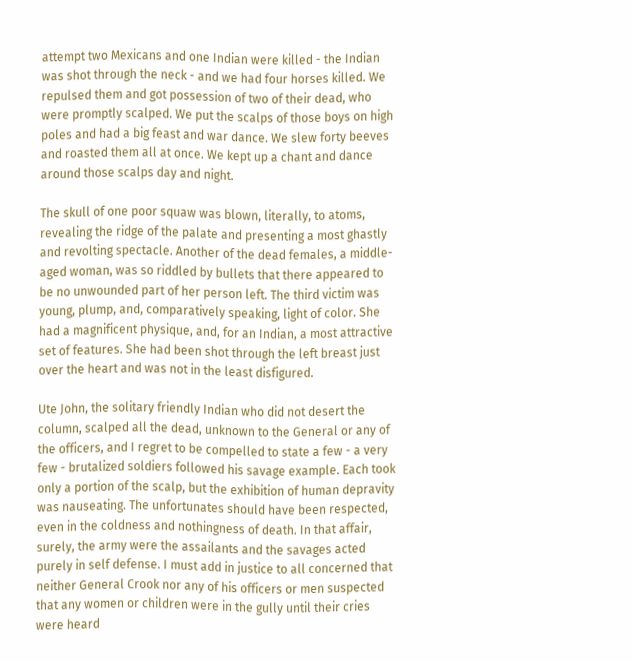attempt two Mexicans and one Indian were killed - the Indian was shot through the neck - and we had four horses killed. We repulsed them and got possession of two of their dead, who were promptly scalped. We put the scalps of those boys on high poles and had a big feast and war dance. We slew forty beeves and roasted them all at once. We kept up a chant and dance around those scalps day and night.

The skull of one poor squaw was blown, literally, to atoms, revealing the ridge of the palate and presenting a most ghastly and revolting spectacle. Another of the dead females, a middle-aged woman, was so riddled by bullets that there appeared to be no unwounded part of her person left. The third victim was young, plump, and, comparatively speaking, light of color. She had a magnificent physique, and, for an Indian, a most attractive set of features. She had been shot through the left breast just over the heart and was not in the least disfigured.

Ute John, the solitary friendly Indian who did not desert the column, scalped all the dead, unknown to the General or any of the officers, and I regret to be compelled to state a few - a very few - brutalized soldiers followed his savage example. Each took only a portion of the scalp, but the exhibition of human depravity was nauseating. The unfortunates should have been respected, even in the coldness and nothingness of death. In that affair, surely, the army were the assailants and the savages acted purely in self defense. I must add in justice to all concerned that neither General Crook nor any of his officers or men suspected that any women or children were in the gully until their cries were heard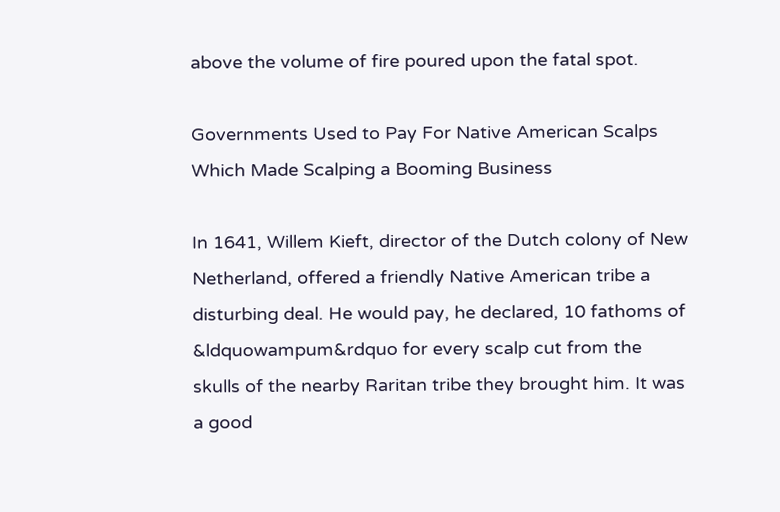above the volume of fire poured upon the fatal spot.

Governments Used to Pay For Native American Scalps Which Made Scalping a Booming Business

In 1641, Willem Kieft, director of the Dutch colony of New Netherland, offered a friendly Native American tribe a disturbing deal. He would pay, he declared, 10 fathoms of &ldquowampum&rdquo for every scalp cut from the skulls of the nearby Raritan tribe they brought him. It was a good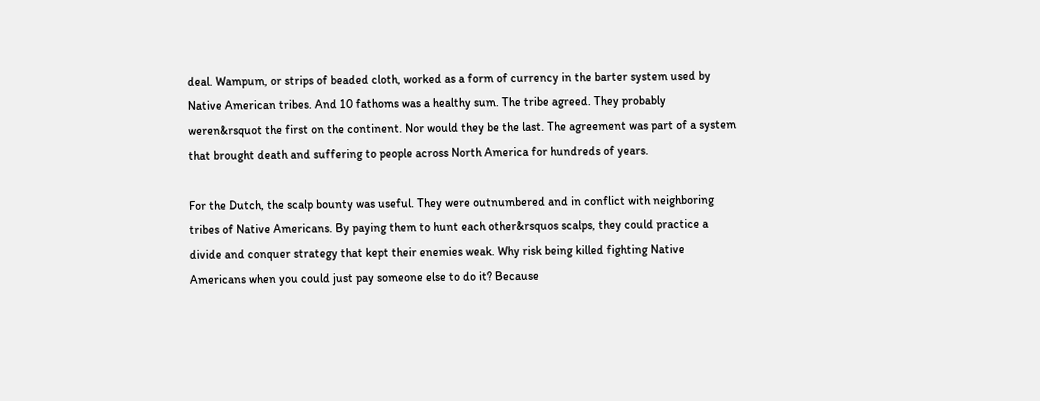deal. Wampum, or strips of beaded cloth, worked as a form of currency in the barter system used by Native American tribes. And 10 fathoms was a healthy sum. The tribe agreed. They probably weren&rsquot the first on the continent. Nor would they be the last. The agreement was part of a system that brought death and suffering to people across North America for hundreds of years.

For the Dutch, the scalp bounty was useful. They were outnumbered and in conflict with neighboring tribes of Native Americans. By paying them to hunt each other&rsquos scalps, they could practice a divide and conquer strategy that kept their enemies weak. Why risk being killed fighting Native Americans when you could just pay someone else to do it? Because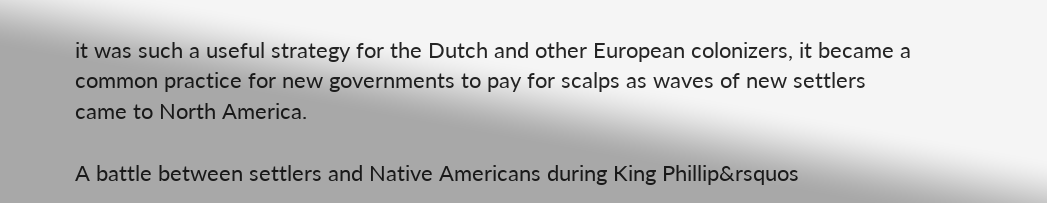it was such a useful strategy for the Dutch and other European colonizers, it became a common practice for new governments to pay for scalps as waves of new settlers came to North America.

A battle between settlers and Native Americans during King Phillip&rsquos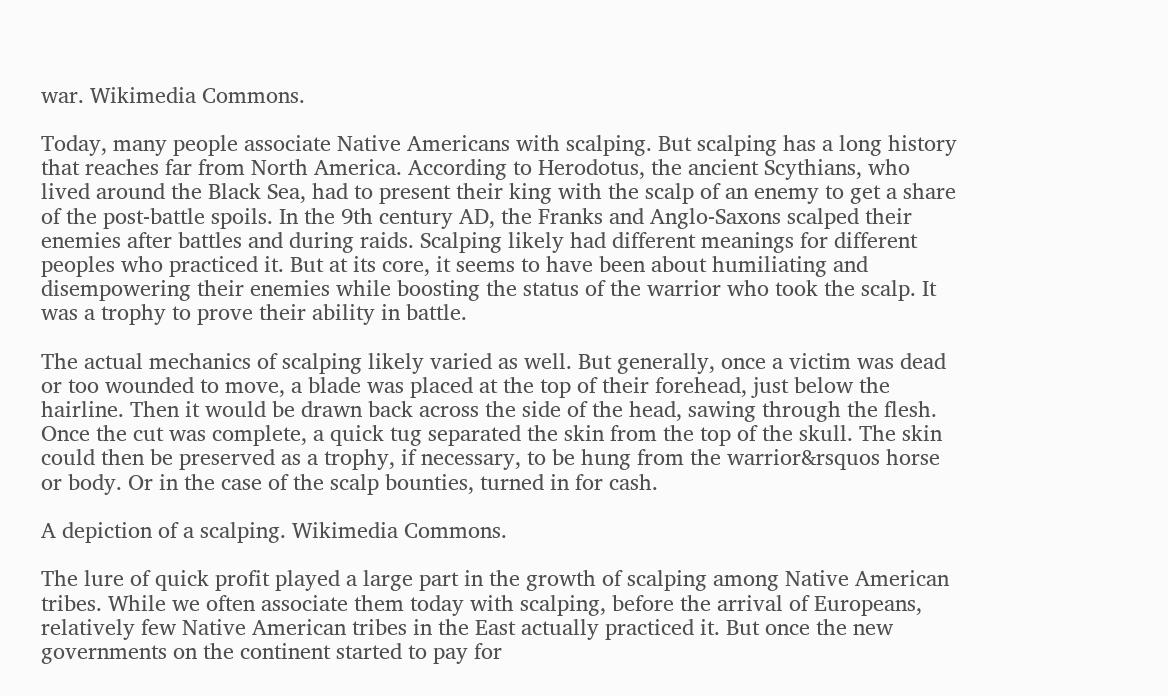war. Wikimedia Commons.

Today, many people associate Native Americans with scalping. But scalping has a long history that reaches far from North America. According to Herodotus, the ancient Scythians, who lived around the Black Sea, had to present their king with the scalp of an enemy to get a share of the post-battle spoils. In the 9th century AD, the Franks and Anglo-Saxons scalped their enemies after battles and during raids. Scalping likely had different meanings for different peoples who practiced it. But at its core, it seems to have been about humiliating and disempowering their enemies while boosting the status of the warrior who took the scalp. It was a trophy to prove their ability in battle.

The actual mechanics of scalping likely varied as well. But generally, once a victim was dead or too wounded to move, a blade was placed at the top of their forehead, just below the hairline. Then it would be drawn back across the side of the head, sawing through the flesh. Once the cut was complete, a quick tug separated the skin from the top of the skull. The skin could then be preserved as a trophy, if necessary, to be hung from the warrior&rsquos horse or body. Or in the case of the scalp bounties, turned in for cash.

A depiction of a scalping. Wikimedia Commons.

The lure of quick profit played a large part in the growth of scalping among Native American tribes. While we often associate them today with scalping, before the arrival of Europeans, relatively few Native American tribes in the East actually practiced it. But once the new governments on the continent started to pay for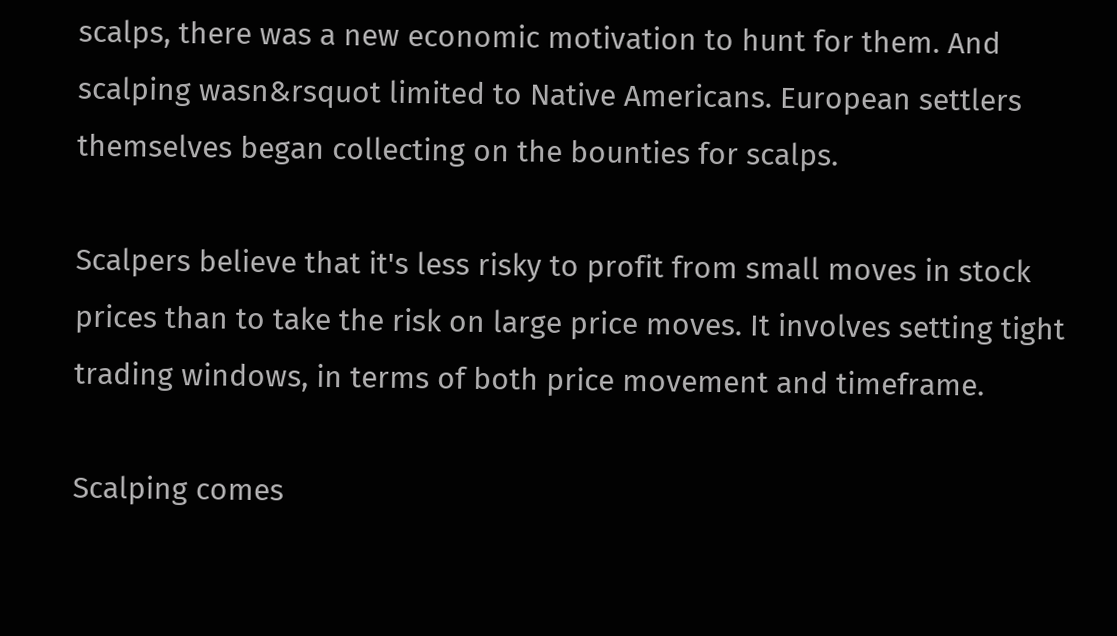scalps, there was a new economic motivation to hunt for them. And scalping wasn&rsquot limited to Native Americans. European settlers themselves began collecting on the bounties for scalps.

Scalpers believe that it's less risky to profit from small moves in stock prices than to take the risk on large price moves. It involves setting tight trading windows, in terms of both price movement and timeframe.

Scalping comes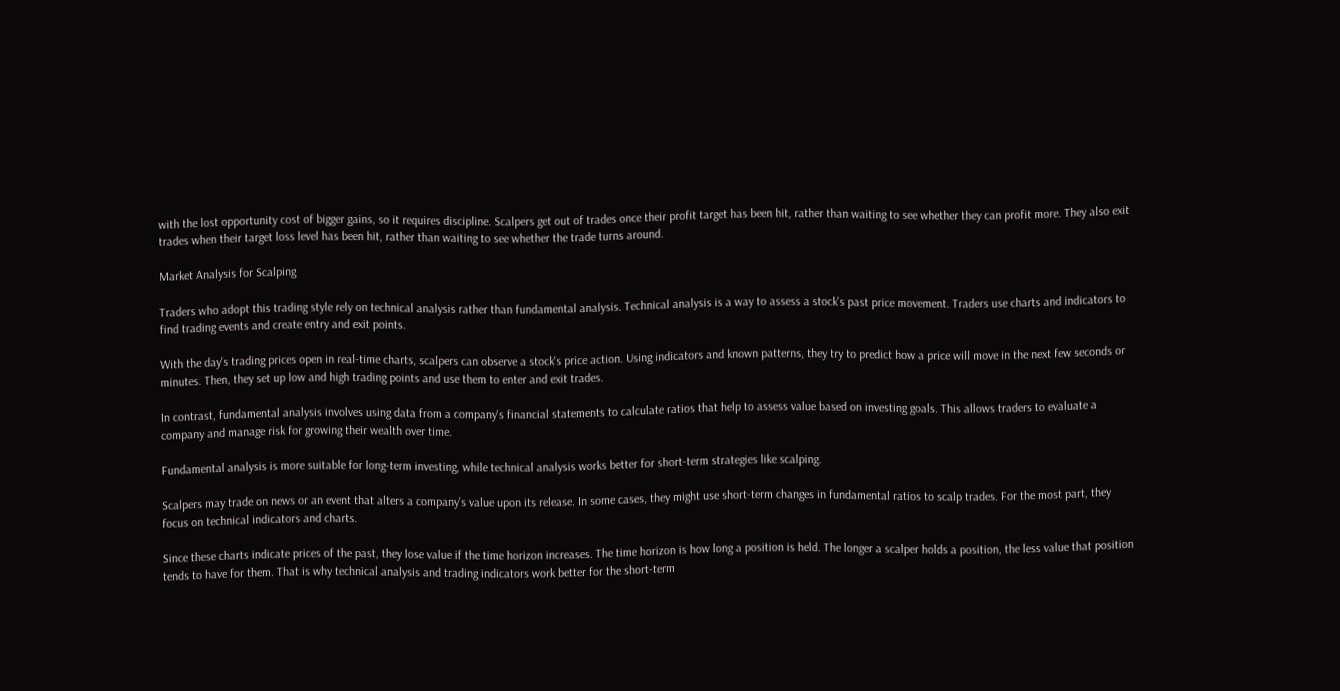with the lost opportunity cost of bigger gains, so it requires discipline. Scalpers get out of trades once their profit target has been hit, rather than waiting to see whether they can profit more. They also exit trades when their target loss level has been hit, rather than waiting to see whether the trade turns around.

Market Analysis for Scalping

Traders who adopt this trading style rely on technical analysis rather than fundamental analysis. Technical analysis is a way to assess a stock's past price movement. Traders use charts and indicators to find trading events and create entry and exit points.

With the day's trading prices open in real-time charts, scalpers can observe a stock's price action. Using indicators and known patterns, they try to predict how a price will move in the next few seconds or minutes. Then, they set up low and high trading points and use them to enter and exit trades.

In contrast, fundamental analysis involves using data from a company's financial statements to calculate ratios that help to assess value based on investing goals. This allows traders to evaluate a company and manage risk for growing their wealth over time.

Fundamental analysis is more suitable for long-term investing, while technical analysis works better for short-term strategies like scalping.

Scalpers may trade on news or an event that alters a company’s value upon its release. In some cases, they might use short-term changes in fundamental ratios to scalp trades. For the most part, they focus on technical indicators and charts.

Since these charts indicate prices of the past, they lose value if the time horizon increases. The time horizon is how long a position is held. The longer a scalper holds a position, the less value that position tends to have for them. That is why technical analysis and trading indicators work better for the short-term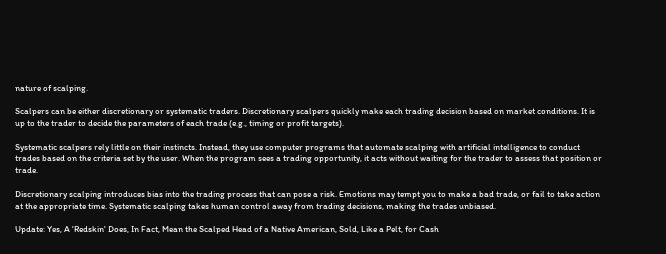nature of scalping.

Scalpers can be either discretionary or systematic traders. Discretionary scalpers quickly make each trading decision based on market conditions. It is up to the trader to decide the parameters of each trade (e.g., timing or profit targets).

Systematic scalpers rely little on their instincts. Instead, they use computer programs that automate scalping with artificial intelligence to conduct trades based on the criteria set by the user. When the program sees a trading opportunity, it acts without waiting for the trader to assess that position or trade.

Discretionary scalping introduces bias into the trading process that can pose a risk. Emotions may tempt you to make a bad trade, or fail to take action at the appropriate time. Systematic scalping takes human control away from trading decisions, making the trades unbiased.

Update: Yes, A 'Redskin' Does, In Fact, Mean the Scalped Head of a Native American, Sold, Like a Pelt, for Cash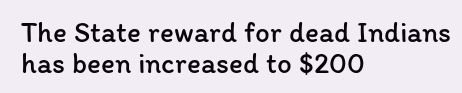The State reward for dead Indians has been increased to $200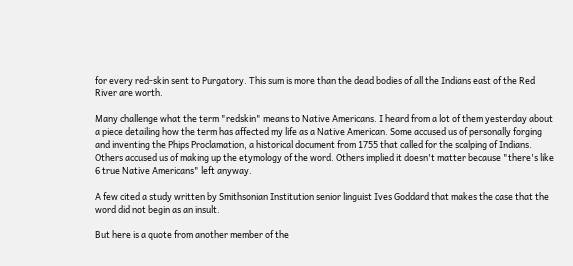for every red-skin sent to Purgatory. This sum is more than the dead bodies of all the Indians east of the Red River are worth.

Many challenge what the term "redskin" means to Native Americans. I heard from a lot of them yesterday about a piece detailing how the term has affected my life as a Native American. Some accused us of personally forging and inventing the Phips Proclamation, a historical document from 1755 that called for the scalping of Indians. Others accused us of making up the etymology of the word. Others implied it doesn't matter because "there's like 6 true Native Americans" left anyway.

A few cited a study written by Smithsonian Institution senior linguist Ives Goddard that makes the case that the word did not begin as an insult.

But here is a quote from another member of the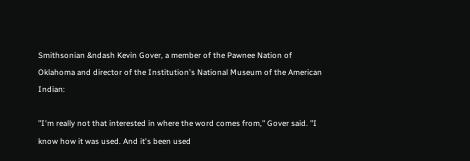Smithsonian &ndash Kevin Gover, a member of the Pawnee Nation of Oklahoma and director of the Institution's National Museum of the American Indian:

"I'm really not that interested in where the word comes from," Gover said. "I know how it was used. And it's been used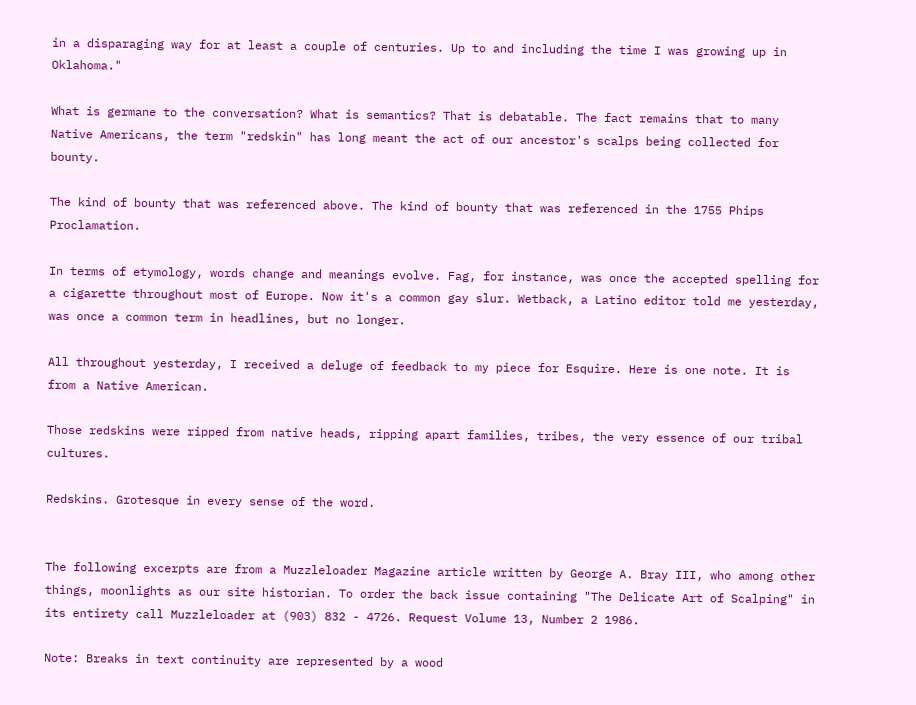in a disparaging way for at least a couple of centuries. Up to and including the time I was growing up in Oklahoma."

What is germane to the conversation? What is semantics? That is debatable. The fact remains that to many Native Americans, the term "redskin" has long meant the act of our ancestor's scalps being collected for bounty.

The kind of bounty that was referenced above. The kind of bounty that was referenced in the 1755 Phips Proclamation.

In terms of etymology, words change and meanings evolve. Fag, for instance, was once the accepted spelling for a cigarette throughout most of Europe. Now it's a common gay slur. Wetback, a Latino editor told me yesterday, was once a common term in headlines, but no longer.

All throughout yesterday, I received a deluge of feedback to my piece for Esquire. Here is one note. It is from a Native American.

Those redskins were ripped from native heads, ripping apart families, tribes, the very essence of our tribal cultures.

Redskins. Grotesque in every sense of the word.


The following excerpts are from a Muzzleloader Magazine article written by George A. Bray III, who among other things, moonlights as our site historian. To order the back issue containing "The Delicate Art of Scalping" in its entirety call Muzzleloader at (903) 832 - 4726. Request Volume 13, Number 2 1986.

Note: Breaks in text continuity are represented by a wood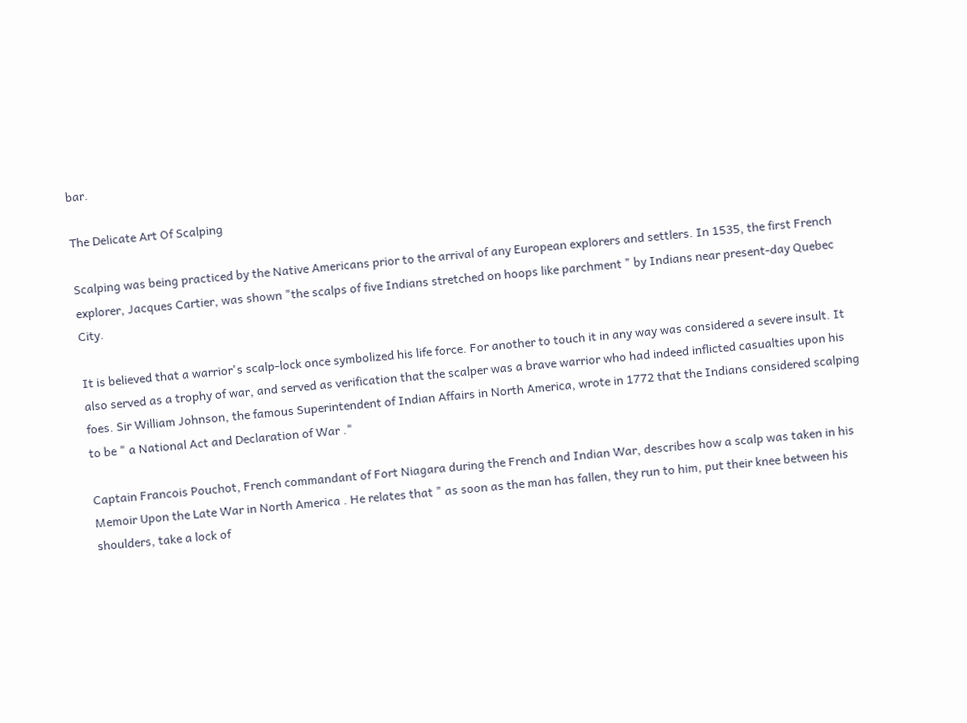bar.

The Delicate Art Of Scalping

Scalping was being practiced by the Native Americans prior to the arrival of any European explorers and settlers. In 1535, the first French explorer, Jacques Cartier, was shown "the scalps of five Indians stretched on hoops like parchment " by Indians near present-day Quebec City.

It is believed that a warrior's scalp-lock once symbolized his life force. For another to touch it in any way was considered a severe insult. It also served as a trophy of war, and served as verification that the scalper was a brave warrior who had indeed inflicted casualties upon his foes. Sir William Johnson, the famous Superintendent of Indian Affairs in North America, wrote in 1772 that the Indians considered scalping to be " a National Act and Declaration of War ."

Captain Francois Pouchot, French commandant of Fort Niagara during the French and Indian War, describes how a scalp was taken in his Memoir Upon the Late War in North America . He relates that " as soon as the man has fallen, they run to him, put their knee between his shoulders, take a lock of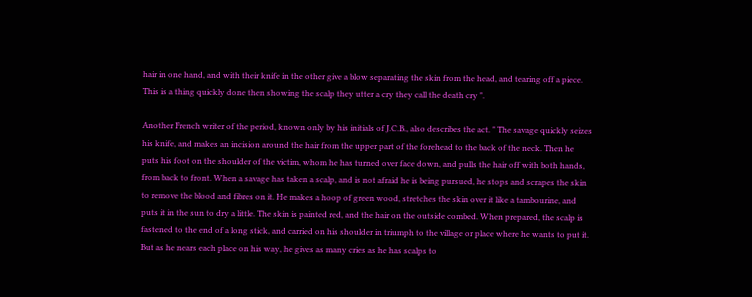hair in one hand, and with their knife in the other give a blow separating the skin from the head, and tearing off a piece. This is a thing quickly done then showing the scalp they utter a cry they call the death cry ".

Another French writer of the period, known only by his initials of J.C.B., also describes the act. " The savage quickly seizes his knife, and makes an incision around the hair from the upper part of the forehead to the back of the neck. Then he puts his foot on the shoulder of the victim, whom he has turned over face down, and pulls the hair off with both hands, from back to front. When a savage has taken a scalp, and is not afraid he is being pursued, he stops and scrapes the skin to remove the blood and fibres on it. He makes a hoop of green wood, stretches the skin over it like a tambourine, and puts it in the sun to dry a little. The skin is painted red, and the hair on the outside combed. When prepared, the scalp is fastened to the end of a long stick, and carried on his shoulder in triumph to the village or place where he wants to put it. But as he nears each place on his way, he gives as many cries as he has scalps to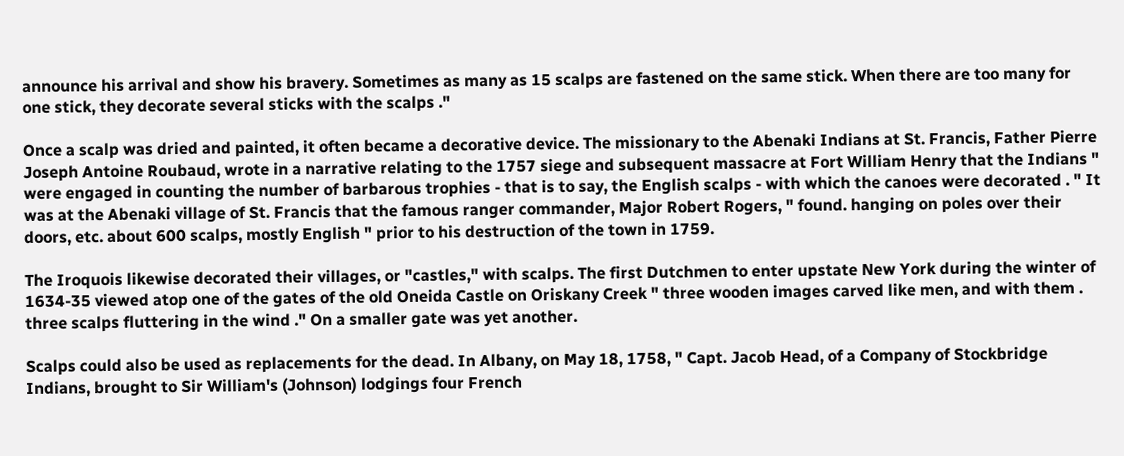announce his arrival and show his bravery. Sometimes as many as 15 scalps are fastened on the same stick. When there are too many for one stick, they decorate several sticks with the scalps ."

Once a scalp was dried and painted, it often became a decorative device. The missionary to the Abenaki Indians at St. Francis, Father Pierre Joseph Antoine Roubaud, wrote in a narrative relating to the 1757 siege and subsequent massacre at Fort William Henry that the Indians " were engaged in counting the number of barbarous trophies - that is to say, the English scalps - with which the canoes were decorated . " It was at the Abenaki village of St. Francis that the famous ranger commander, Major Robert Rogers, " found. hanging on poles over their doors, etc. about 600 scalps, mostly English " prior to his destruction of the town in 1759.

The Iroquois likewise decorated their villages, or "castles," with scalps. The first Dutchmen to enter upstate New York during the winter of 1634-35 viewed atop one of the gates of the old Oneida Castle on Oriskany Creek " three wooden images carved like men, and with them . three scalps fluttering in the wind ." On a smaller gate was yet another.

Scalps could also be used as replacements for the dead. In Albany, on May 18, 1758, " Capt. Jacob Head, of a Company of Stockbridge Indians, brought to Sir William's (Johnson) lodgings four French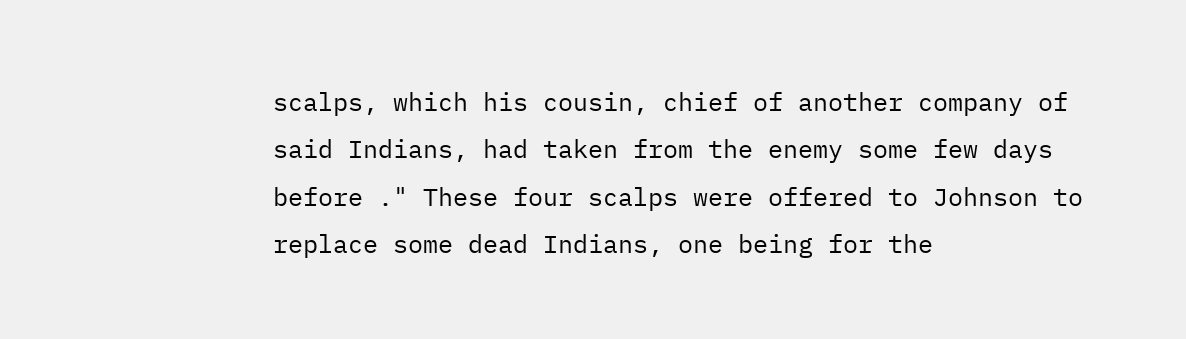scalps, which his cousin, chief of another company of said Indians, had taken from the enemy some few days before ." These four scalps were offered to Johnson to replace some dead Indians, one being for the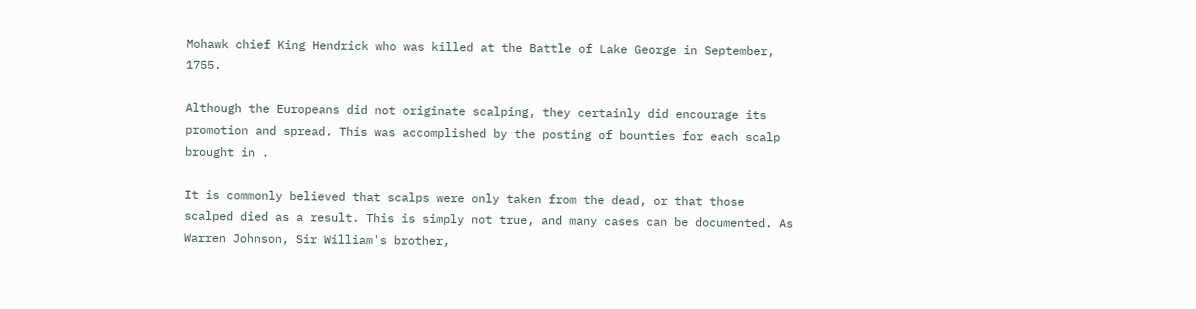Mohawk chief King Hendrick who was killed at the Battle of Lake George in September, 1755.

Although the Europeans did not originate scalping, they certainly did encourage its promotion and spread. This was accomplished by the posting of bounties for each scalp brought in .

It is commonly believed that scalps were only taken from the dead, or that those scalped died as a result. This is simply not true, and many cases can be documented. As Warren Johnson, Sir William's brother,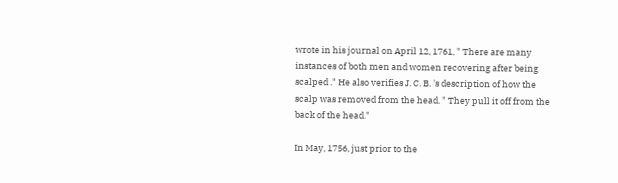wrote in his journal on April 12, 1761, " There are many instances of both men and women recovering after being scalped ." He also verifies J. C. B. 's description of how the scalp was removed from the head. " They pull it off from the back of the head."

In May, 1756, just prior to the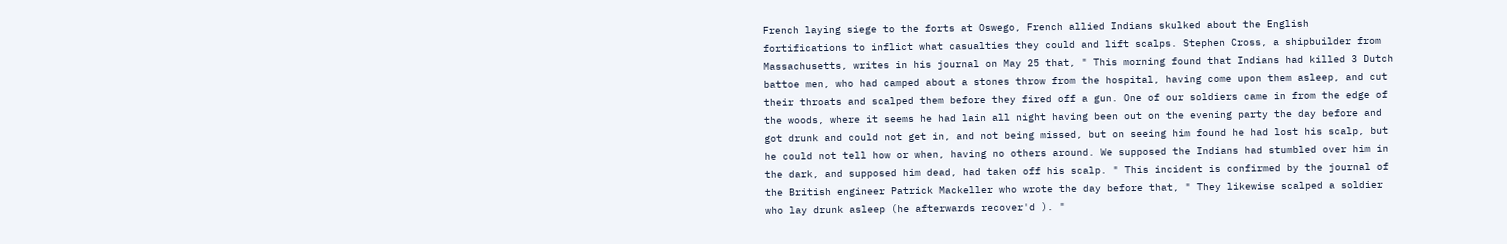French laying siege to the forts at Oswego, French allied Indians skulked about the English fortifications to inflict what casualties they could and lift scalps. Stephen Cross, a shipbuilder from Massachusetts, writes in his journal on May 25 that, " This morning found that Indians had killed 3 Dutch battoe men, who had camped about a stones throw from the hospital, having come upon them asleep, and cut their throats and scalped them before they fired off a gun. One of our soldiers came in from the edge of the woods, where it seems he had lain all night having been out on the evening party the day before and got drunk and could not get in, and not being missed, but on seeing him found he had lost his scalp, but he could not tell how or when, having no others around. We supposed the Indians had stumbled over him in the dark, and supposed him dead, had taken off his scalp. " This incident is confirmed by the journal of the British engineer Patrick Mackeller who wrote the day before that, " They likewise scalped a soldier who lay drunk asleep (he afterwards recover'd ). "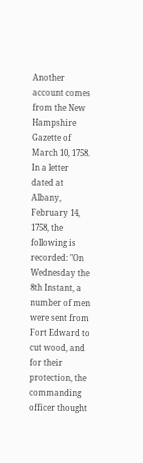Another account comes from the New Hampshire Gazette of March 10, 1758. In a letter dated at Albany, February 14, 1758, the following is recorded: "On Wednesday the 8th Instant, a number of men were sent from Fort Edward to cut wood, and for their protection, the commanding officer thought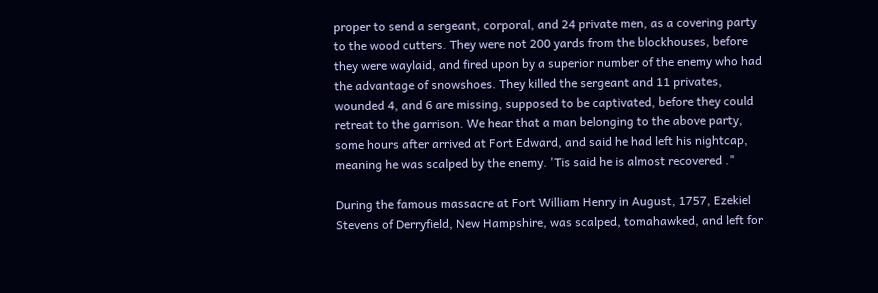proper to send a sergeant, corporal, and 24 private men, as a covering party to the wood cutters. They were not 200 yards from the blockhouses, before they were waylaid, and fired upon by a superior number of the enemy who had the advantage of snowshoes. They killed the sergeant and 11 privates, wounded 4, and 6 are missing, supposed to be captivated, before they could retreat to the garrison. We hear that a man belonging to the above party, some hours after arrived at Fort Edward, and said he had left his nightcap, meaning he was scalped by the enemy. 'Tis said he is almost recovered ."

During the famous massacre at Fort William Henry in August, 1757, Ezekiel Stevens of Derryfield, New Hampshire, was scalped, tomahawked, and left for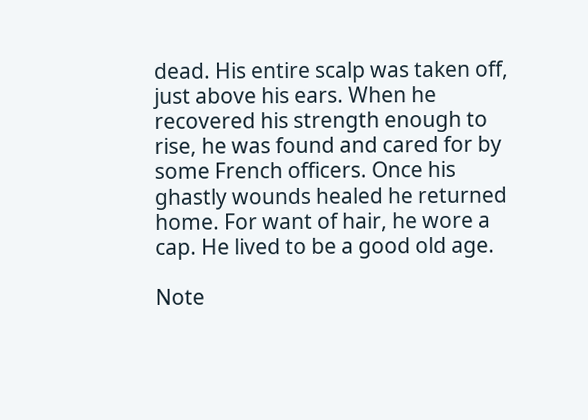dead. His entire scalp was taken off, just above his ears. When he recovered his strength enough to rise, he was found and cared for by some French officers. Once his ghastly wounds healed he returned home. For want of hair, he wore a cap. He lived to be a good old age.

Note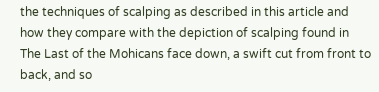the techniques of scalping as described in this article and how they compare with the depiction of scalping found in The Last of the Mohicans face down, a swift cut from front to back, and so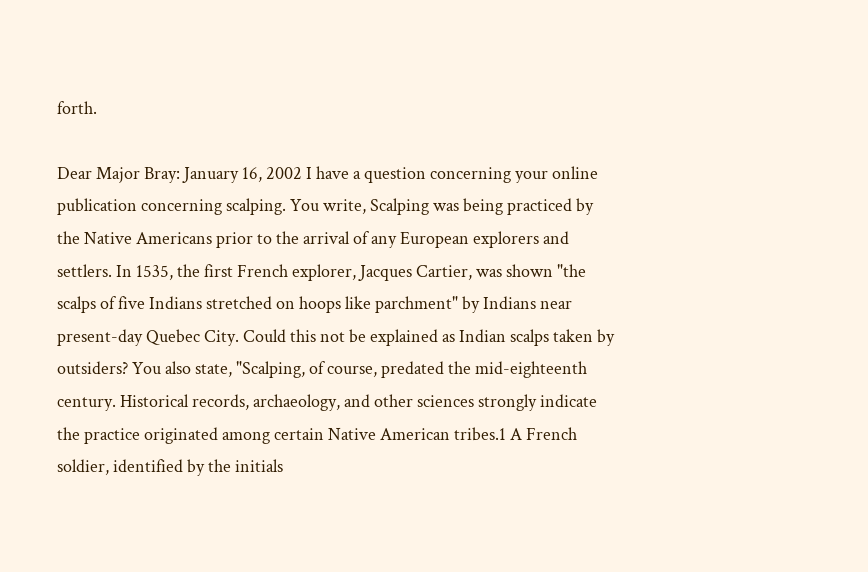forth.

Dear Major Bray: January 16, 2002 I have a question concerning your online publication concerning scalping. You write, Scalping was being practiced by the Native Americans prior to the arrival of any European explorers and settlers. In 1535, the first French explorer, Jacques Cartier, was shown "the scalps of five Indians stretched on hoops like parchment" by Indians near present-day Quebec City. Could this not be explained as Indian scalps taken by outsiders? You also state, "Scalping, of course, predated the mid-eighteenth century. Historical records, archaeology, and other sciences strongly indicate the practice originated among certain Native American tribes.1 A French soldier, identified by the initials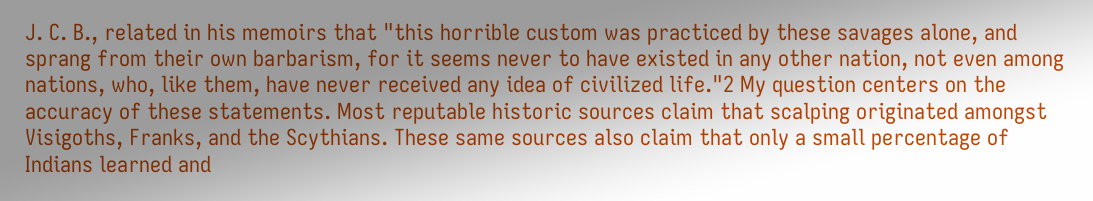J. C. B., related in his memoirs that "this horrible custom was practiced by these savages alone, and sprang from their own barbarism, for it seems never to have existed in any other nation, not even among nations, who, like them, have never received any idea of civilized life."2 My question centers on the accuracy of these statements. Most reputable historic sources claim that scalping originated amongst Visigoths, Franks, and the Scythians. These same sources also claim that only a small percentage of Indians learned and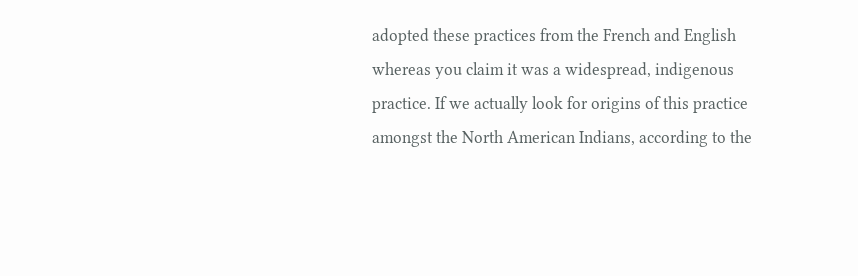adopted these practices from the French and English whereas you claim it was a widespread, indigenous practice. If we actually look for origins of this practice amongst the North American Indians, according to the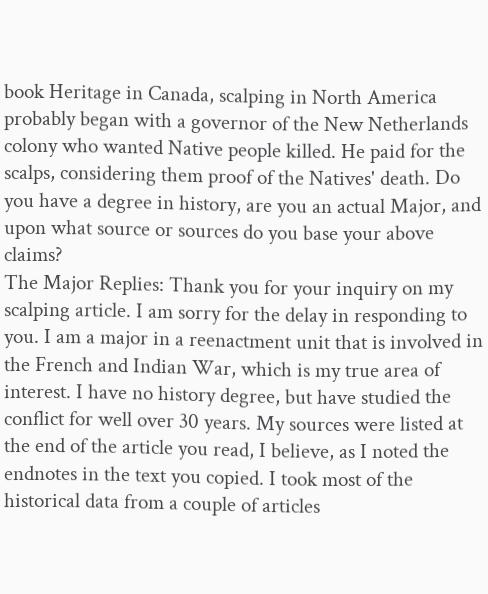book Heritage in Canada, scalping in North America probably began with a governor of the New Netherlands colony who wanted Native people killed. He paid for the scalps, considering them proof of the Natives' death. Do you have a degree in history, are you an actual Major, and upon what source or sources do you base your above claims?
The Major Replies: Thank you for your inquiry on my scalping article. I am sorry for the delay in responding to you. I am a major in a reenactment unit that is involved in the French and Indian War, which is my true area of interest. I have no history degree, but have studied the conflict for well over 30 years. My sources were listed at the end of the article you read, I believe, as I noted the endnotes in the text you copied. I took most of the historical data from a couple of articles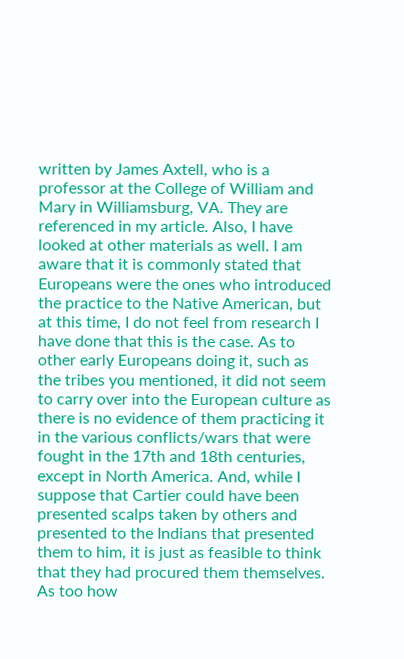written by James Axtell, who is a professor at the College of William and Mary in Williamsburg, VA. They are referenced in my article. Also, I have looked at other materials as well. I am aware that it is commonly stated that Europeans were the ones who introduced the practice to the Native American, but at this time, I do not feel from research I have done that this is the case. As to other early Europeans doing it, such as the tribes you mentioned, it did not seem to carry over into the European culture as there is no evidence of them practicing it in the various conflicts/wars that were fought in the 17th and 18th centuries, except in North America. And, while I suppose that Cartier could have been presented scalps taken by others and presented to the Indians that presented them to him, it is just as feasible to think that they had procured them themselves. As too how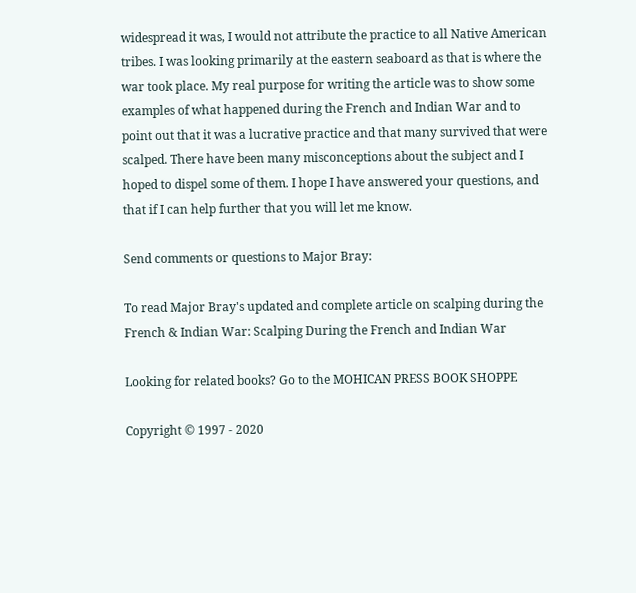widespread it was, I would not attribute the practice to all Native American tribes. I was looking primarily at the eastern seaboard as that is where the war took place. My real purpose for writing the article was to show some examples of what happened during the French and Indian War and to point out that it was a lucrative practice and that many survived that were scalped. There have been many misconceptions about the subject and I hoped to dispel some of them. I hope I have answered your questions, and that if I can help further that you will let me know.

Send comments or questions to Major Bray:

To read Major Bray's updated and complete article on scalping during the French & Indian War: Scalping During the French and Indian War

Looking for related books? Go to the MOHICAN PRESS BOOK SHOPPE

Copyright © 1997 - 2020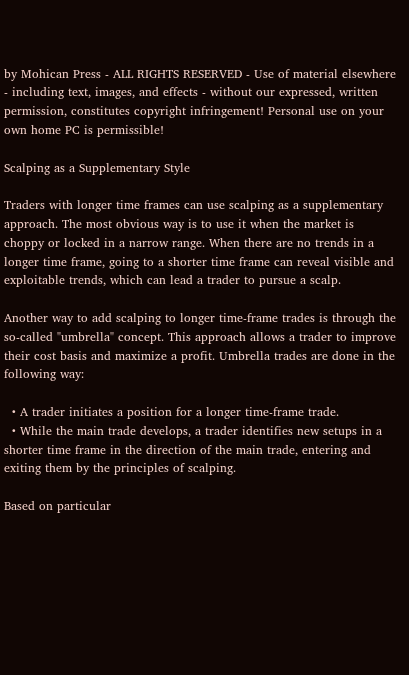by Mohican Press - ALL RIGHTS RESERVED - Use of material elsewhere - including text, images, and effects - without our expressed, written permission, constitutes copyright infringement! Personal use on your own home PC is permissible!

Scalping as a Supplementary Style

Traders with longer time frames can use scalping as a supplementary approach. The most obvious way is to use it when the market is choppy or locked in a narrow range. When there are no trends in a longer time frame, going to a shorter time frame can reveal visible and exploitable trends, which can lead a trader to pursue a scalp.

Another way to add scalping to longer time-frame trades is through the so-called "umbrella" concept. This approach allows a trader to improve their cost basis and maximize a profit. Umbrella trades are done in the following way:

  • A trader initiates a position for a longer time-frame trade.
  • While the main trade develops, a trader identifies new setups in a shorter time frame in the direction of the main trade, entering and exiting them by the principles of scalping.

Based on particular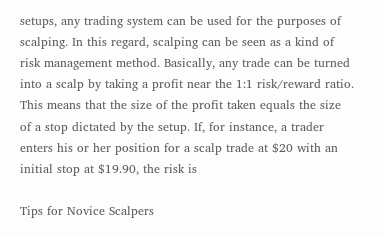setups, any trading system can be used for the purposes of scalping. In this regard, scalping can be seen as a kind of risk management method. Basically, any trade can be turned into a scalp by taking a profit near the 1:1 risk/reward ratio. This means that the size of the profit taken equals the size of a stop dictated by the setup. If, for instance, a trader enters his or her position for a scalp trade at $20 with an initial stop at $19.90, the risk is

Tips for Novice Scalpers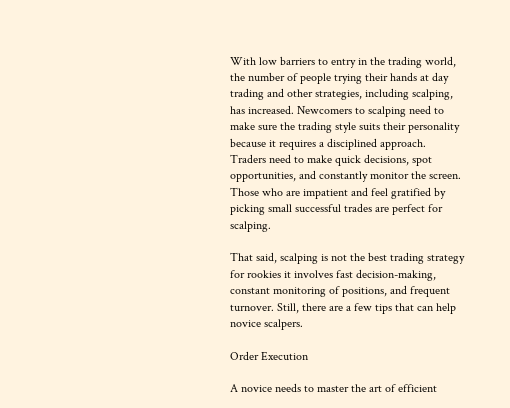With low barriers to entry in the trading world, the number of people trying their hands at day trading and other strategies, including scalping, has increased. Newcomers to scalping need to make sure the trading style suits their personality because it requires a disciplined approach. Traders need to make quick decisions, spot opportunities, and constantly monitor the screen. Those who are impatient and feel gratified by picking small successful trades are perfect for scalping.

That said, scalping is not the best trading strategy for rookies it involves fast decision-making, constant monitoring of positions, and frequent turnover. Still, there are a few tips that can help novice scalpers.

Order Execution

A novice needs to master the art of efficient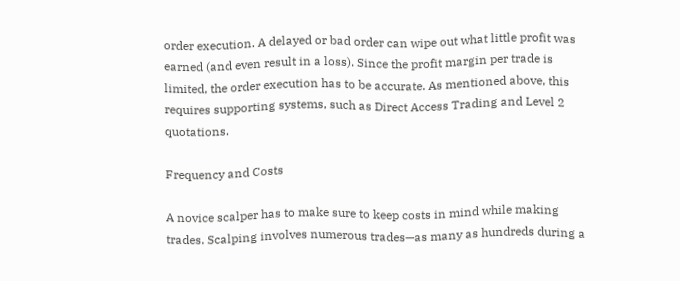order execution. A delayed or bad order can wipe out what little profit was earned (and even result in a loss). Since the profit margin per trade is limited, the order execution has to be accurate. As mentioned above, this requires supporting systems, such as Direct Access Trading and Level 2 quotations.

Frequency and Costs

A novice scalper has to make sure to keep costs in mind while making trades. Scalping involves numerous trades—as many as hundreds during a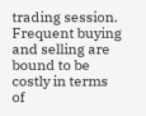trading session. Frequent buying and selling are bound to be costly in terms of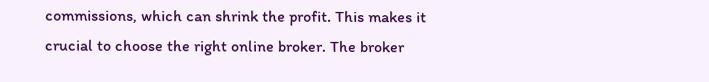commissions, which can shrink the profit. This makes it crucial to choose the right online broker. The broker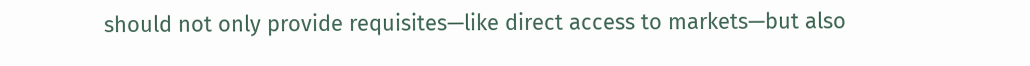should not only provide requisites—like direct access to markets—but also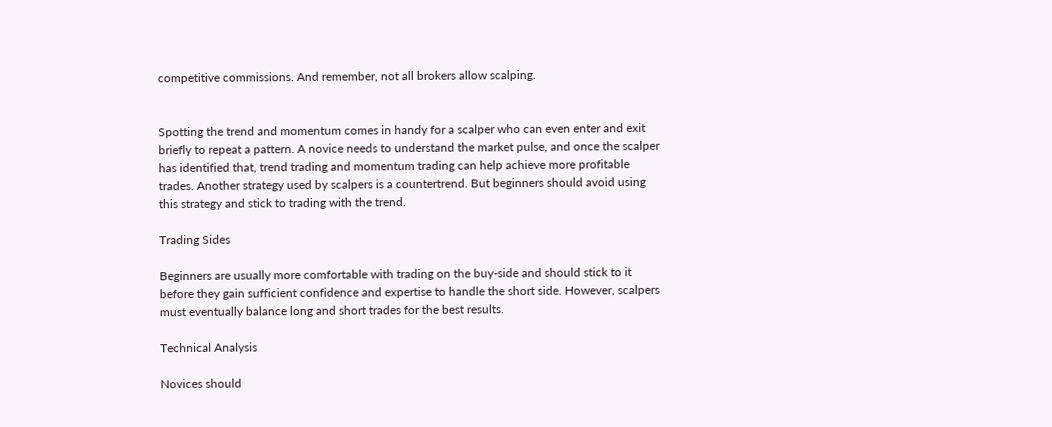competitive commissions. And remember, not all brokers allow scalping.


Spotting the trend and momentum comes in handy for a scalper who can even enter and exit briefly to repeat a pattern. A novice needs to understand the market pulse, and once the scalper has identified that, trend trading and momentum trading can help achieve more profitable trades. Another strategy used by scalpers is a countertrend. But beginners should avoid using this strategy and stick to trading with the trend.

Trading Sides

Beginners are usually more comfortable with trading on the buy-side and should stick to it before they gain sufficient confidence and expertise to handle the short side. However, scalpers must eventually balance long and short trades for the best results.

Technical Analysis

Novices should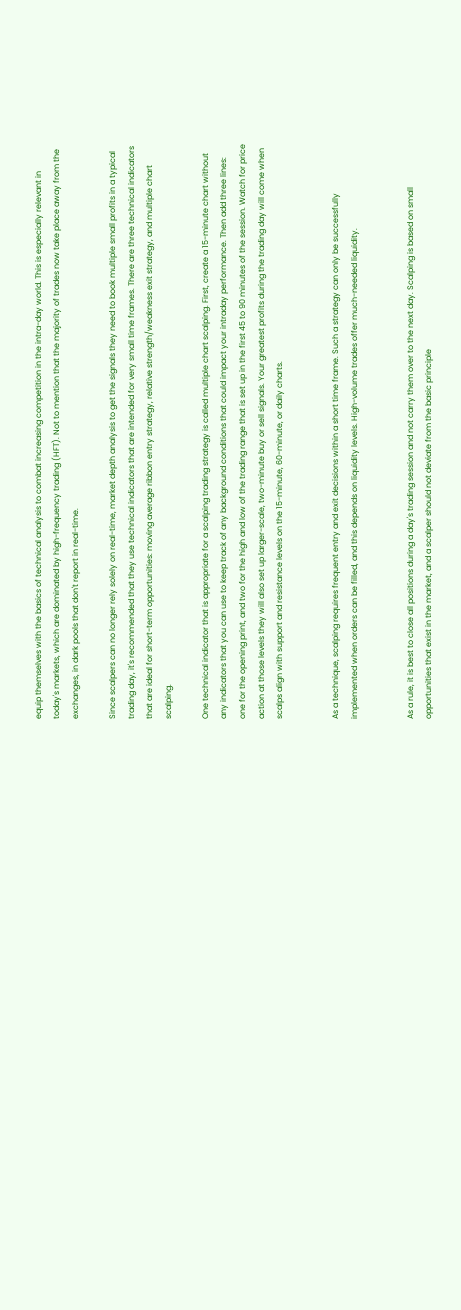equip themselves with the basics of technical analysis to combat increasing competition in the intra-day world. This is especially relevant in today's markets, which are dominated by high-frequency trading (HFT). Not to mention that the majority of trades now take place away from the exchanges, in dark pools that don't report in real-time.

Since scalpers can no longer rely solely on real-time, market depth analysis to get the signals they need to book multiple small profits in a typical trading day, it's recommended that they use technical indicators that are intended for very small time frames. There are three technical indicators that are ideal for short-term opportunities: moving average ribbon entry strategy, relative strength/weakness exit strategy, and multiple chart scalping.

One technical indicator that is appropriate for a scalping trading strategy is called multiple chart scalping. First, create a 15-minute chart without any indicators that you can use to keep track of any background conditions that could impact your intraday performance. Then add three lines: one for the opening print, and two for the high and low of the trading range that is set up in the first 45 to 90 minutes of the session. Watch for price action at those levels they will also set up larger-scale, two-minute buy or sell signals. Your greatest profits during the trading day will come when scalps align with support and resistance levels on the 15-minute, 60-minute, or daily charts.


As a technique, scalping requires frequent entry and exit decisions within a short time frame. Such a strategy can only be successfully implemented when orders can be filled, and this depends on liquidity levels. High-volume trades offer much-needed liquidity.


As a rule, it is best to close all positions during a day's trading session and not carry them over to the next day. Scalping is based on small opportunities that exist in the market, and a scalper should not deviate from the basic principle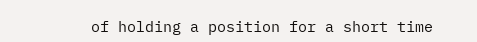of holding a position for a short time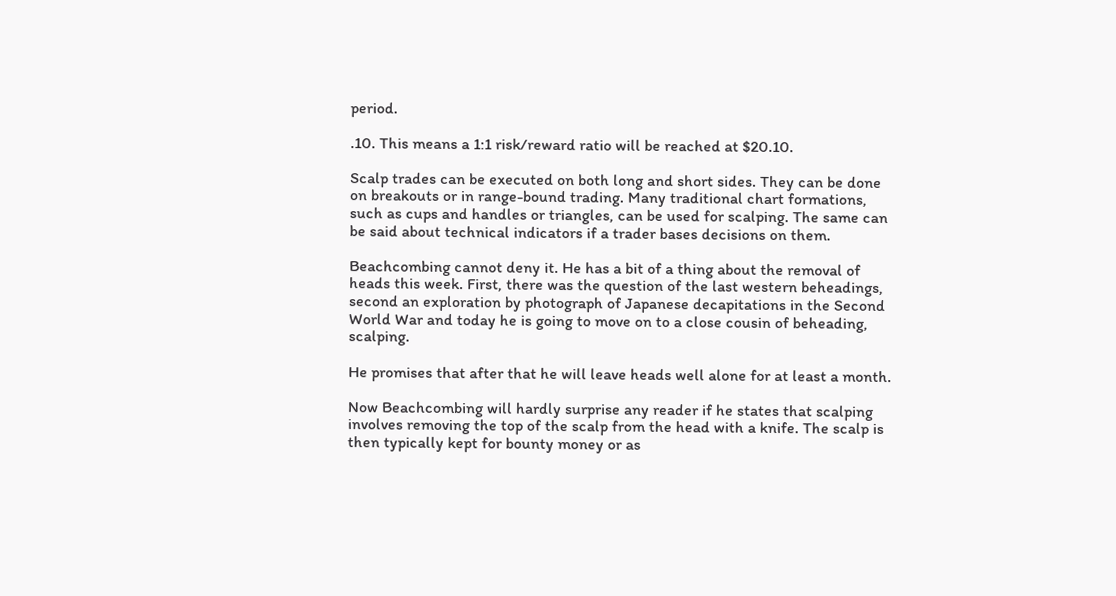period.

.10. This means a 1:1 risk/reward ratio will be reached at $20.10.

Scalp trades can be executed on both long and short sides. They can be done on breakouts or in range-bound trading. Many traditional chart formations, such as cups and handles or triangles, can be used for scalping. The same can be said about technical indicators if a trader bases decisions on them.

Beachcombing cannot deny it. He has a bit of a thing about the removal of heads this week. First, there was the question of the last western beheadings, second an exploration by photograph of Japanese decapitations in the Second World War and today he is going to move on to a close cousin of beheading, scalping.

He promises that after that he will leave heads well alone for at least a month.

Now Beachcombing will hardly surprise any reader if he states that scalping involves removing the top of the scalp from the head with a knife. The scalp is then typically kept for bounty money or as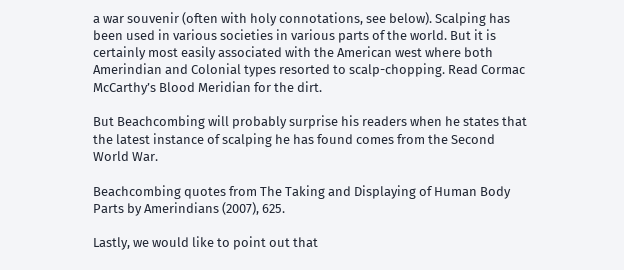a war souvenir (often with holy connotations, see below). Scalping has been used in various societies in various parts of the world. But it is certainly most easily associated with the American west where both Amerindian and Colonial types resorted to scalp-chopping. Read Cormac McCarthy’s Blood Meridian for the dirt.

But Beachcombing will probably surprise his readers when he states that the latest instance of scalping he has found comes from the Second World War.

Beachcombing quotes from The Taking and Displaying of Human Body Parts by Amerindians (2007), 625.

Lastly, we would like to point out that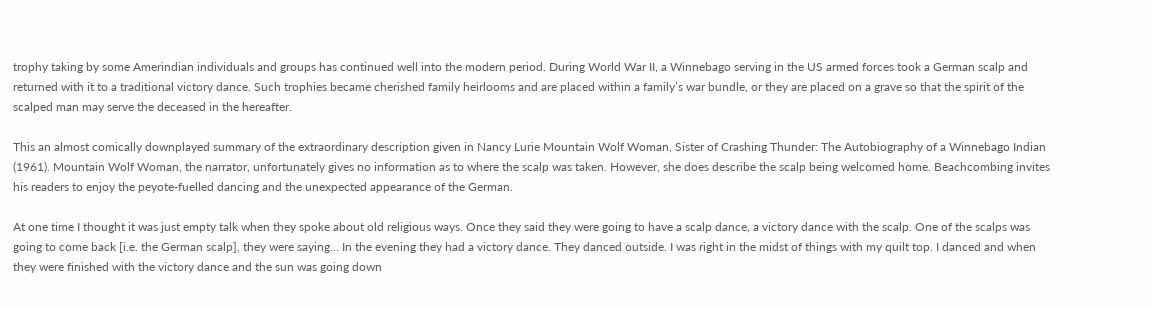trophy taking by some Amerindian individuals and groups has continued well into the modern period. During World War II, a Winnebago serving in the US armed forces took a German scalp and returned with it to a traditional victory dance. Such trophies became cherished family heirlooms and are placed within a family’s war bundle, or they are placed on a grave so that the spirit of the scalped man may serve the deceased in the hereafter.

This an almost comically downplayed summary of the extraordinary description given in Nancy Lurie Mountain Wolf Woman, Sister of Crashing Thunder: The Autobiography of a Winnebago Indian (1961). Mountain Wolf Woman, the narrator, unfortunately gives no information as to where the scalp was taken. However, she does describe the scalp being welcomed home. Beachcombing invites his readers to enjoy the peyote-fuelled dancing and the unexpected appearance of the German.

At one time I thought it was just empty talk when they spoke about old religious ways. Once they said they were going to have a scalp dance, a victory dance with the scalp. One of the scalps was going to come back [i.e. the German scalp], they were saying… In the evening they had a victory dance. They danced outside. I was right in the midst of things with my quilt top. I danced and when they were finished with the victory dance and the sun was going down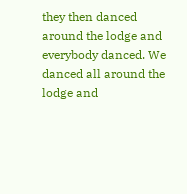they then danced around the lodge and everybody danced. We danced all around the lodge and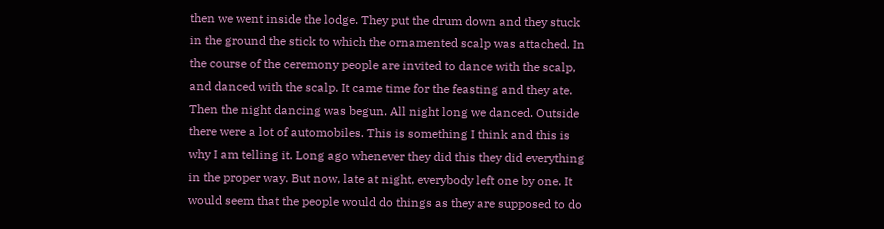then we went inside the lodge. They put the drum down and they stuck in the ground the stick to which the ornamented scalp was attached. In the course of the ceremony people are invited to dance with the scalp, and danced with the scalp. It came time for the feasting and they ate. Then the night dancing was begun. All night long we danced. Outside there were a lot of automobiles. This is something I think and this is why I am telling it. Long ago whenever they did this they did everything in the proper way. But now, late at night, everybody left one by one. It would seem that the people would do things as they are supposed to do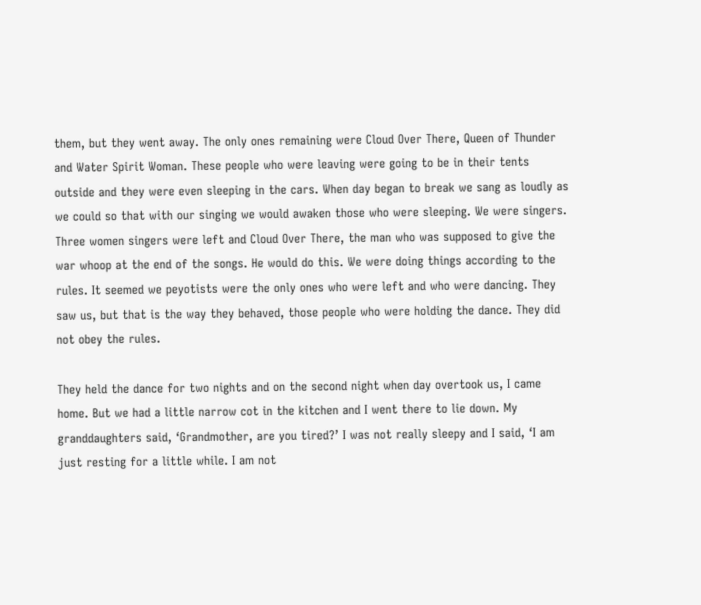them, but they went away. The only ones remaining were Cloud Over There, Queen of Thunder and Water Spirit Woman. These people who were leaving were going to be in their tents outside and they were even sleeping in the cars. When day began to break we sang as loudly as we could so that with our singing we would awaken those who were sleeping. We were singers. Three women singers were left and Cloud Over There, the man who was supposed to give the war whoop at the end of the songs. He would do this. We were doing things according to the rules. It seemed we peyotists were the only ones who were left and who were dancing. They saw us, but that is the way they behaved, those people who were holding the dance. They did not obey the rules.

They held the dance for two nights and on the second night when day overtook us, I came home. But we had a little narrow cot in the kitchen and I went there to lie down. My granddaughters said, ‘Grandmother, are you tired?’ I was not really sleepy and I said, ‘I am just resting for a little while. I am not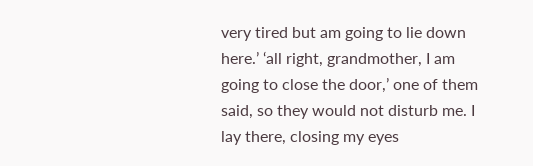very tired but am going to lie down here.’ ‘all right, grandmother, I am going to close the door,’ one of them said, so they would not disturb me. I lay there, closing my eyes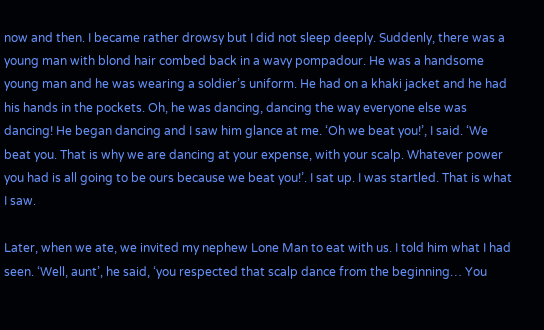now and then. I became rather drowsy but I did not sleep deeply. Suddenly, there was a young man with blond hair combed back in a wavy pompadour. He was a handsome young man and he was wearing a soldier’s uniform. He had on a khaki jacket and he had his hands in the pockets. Oh, he was dancing, dancing the way everyone else was dancing! He began dancing and I saw him glance at me. ‘Oh we beat you!’, I said. ‘We beat you. That is why we are dancing at your expense, with your scalp. Whatever power you had is all going to be ours because we beat you!’. I sat up. I was startled. That is what I saw.

Later, when we ate, we invited my nephew Lone Man to eat with us. I told him what I had seen. ‘Well, aunt’, he said, ‘you respected that scalp dance from the beginning… You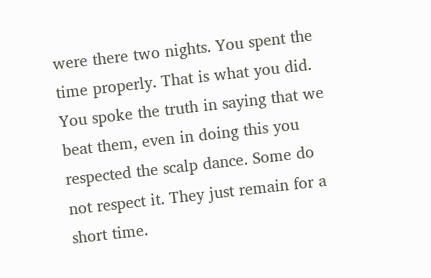were there two nights. You spent the time properly. That is what you did. You spoke the truth in saying that we beat them, even in doing this you respected the scalp dance. Some do not respect it. They just remain for a short time.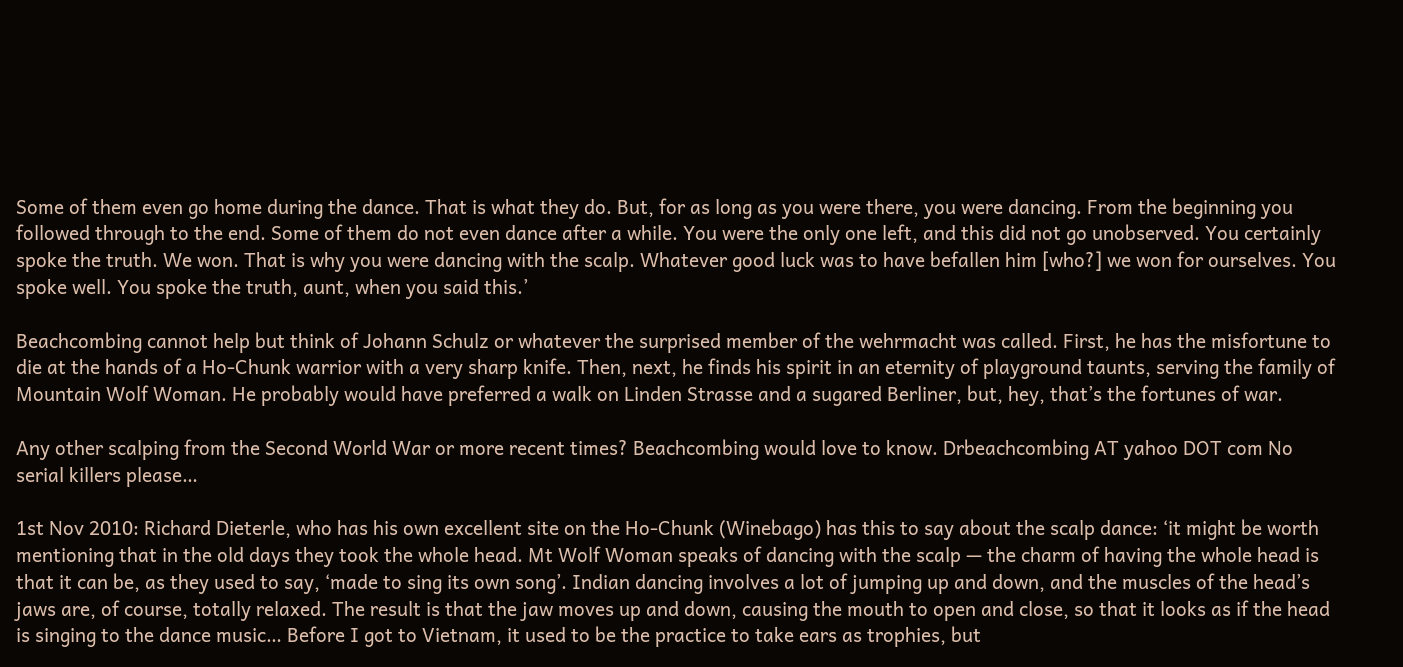Some of them even go home during the dance. That is what they do. But, for as long as you were there, you were dancing. From the beginning you followed through to the end. Some of them do not even dance after a while. You were the only one left, and this did not go unobserved. You certainly spoke the truth. We won. That is why you were dancing with the scalp. Whatever good luck was to have befallen him [who?] we won for ourselves. You spoke well. You spoke the truth, aunt, when you said this.’

Beachcombing cannot help but think of Johann Schulz or whatever the surprised member of the wehrmacht was called. First, he has the misfortune to die at the hands of a Ho-Chunk warrior with a very sharp knife. Then, next, he finds his spirit in an eternity of playground taunts, serving the family of Mountain Wolf Woman. He probably would have preferred a walk on Linden Strasse and a sugared Berliner, but, hey, that’s the fortunes of war.

Any other scalping from the Second World War or more recent times? Beachcombing would love to know. Drbeachcombing AT yahoo DOT com No serial killers please…

1st Nov 2010: Richard Dieterle, who has his own excellent site on the Ho-Chunk (Winebago) has this to say about the scalp dance: ‘it might be worth mentioning that in the old days they took the whole head. Mt Wolf Woman speaks of dancing with the scalp — the charm of having the whole head is that it can be, as they used to say, ‘made to sing its own song’. Indian dancing involves a lot of jumping up and down, and the muscles of the head’s jaws are, of course, totally relaxed. The result is that the jaw moves up and down, causing the mouth to open and close, so that it looks as if the head is singing to the dance music… Before I got to Vietnam, it used to be the practice to take ears as trophies, but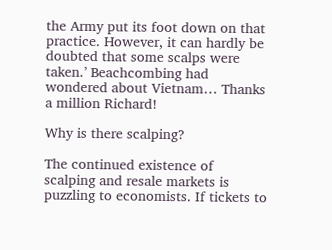the Army put its foot down on that practice. However, it can hardly be doubted that some scalps were taken.’ Beachcombing had wondered about Vietnam… Thanks a million Richard!

Why is there scalping?

The continued existence of scalping and resale markets is puzzling to economists. If tickets to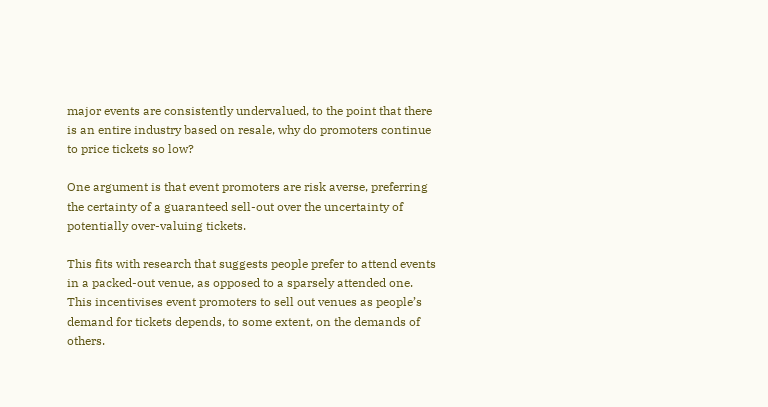major events are consistently undervalued, to the point that there is an entire industry based on resale, why do promoters continue to price tickets so low?

One argument is that event promoters are risk averse, preferring the certainty of a guaranteed sell-out over the uncertainty of potentially over-valuing tickets.

This fits with research that suggests people prefer to attend events in a packed-out venue, as opposed to a sparsely attended one. This incentivises event promoters to sell out venues as people’s demand for tickets depends, to some extent, on the demands of others.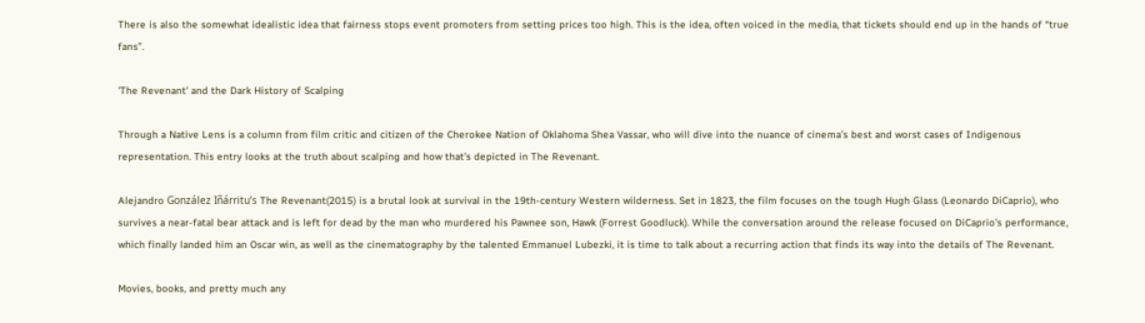There is also the somewhat idealistic idea that fairness stops event promoters from setting prices too high. This is the idea, often voiced in the media, that tickets should end up in the hands of “true fans”.

'The Revenant' and the Dark History of Scalping

Through a Native Lens is a column from film critic and citizen of the Cherokee Nation of Oklahoma Shea Vassar, who will dive into the nuance of cinema’s best and worst cases of Indigenous representation. This entry looks at the truth about scalping and how that’s depicted in The Revenant.

Alejandro González Iñárritu’s The Revenant(2015) is a brutal look at survival in the 19th-century Western wilderness. Set in 1823, the film focuses on the tough Hugh Glass (Leonardo DiCaprio), who survives a near-fatal bear attack and is left for dead by the man who murdered his Pawnee son, Hawk (Forrest Goodluck). While the conversation around the release focused on DiCaprio’s performance, which finally landed him an Oscar win, as well as the cinematography by the talented Emmanuel Lubezki, it is time to talk about a recurring action that finds its way into the details of The Revenant.

Movies, books, and pretty much any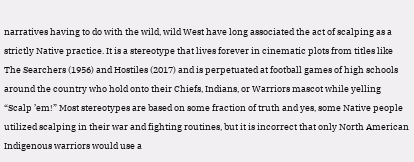narratives having to do with the wild, wild West have long associated the act of scalping as a strictly Native practice. It is a stereotype that lives forever in cinematic plots from titles like The Searchers (1956) and Hostiles (2017) and is perpetuated at football games of high schools around the country who hold onto their Chiefs, Indians, or Warriors mascot while yelling “Scalp ’em!” Most stereotypes are based on some fraction of truth and yes, some Native people utilized scalping in their war and fighting routines, but it is incorrect that only North American Indigenous warriors would use a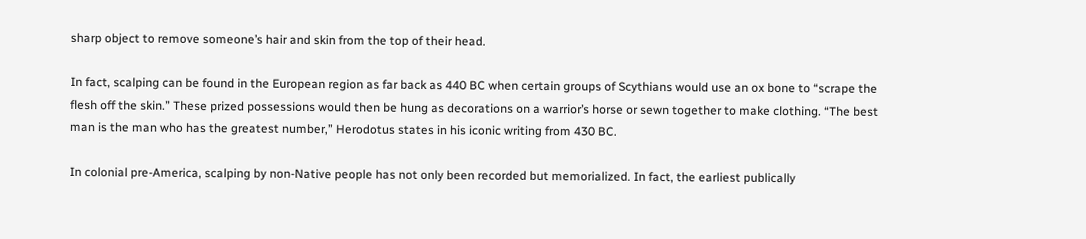sharp object to remove someone’s hair and skin from the top of their head.

In fact, scalping can be found in the European region as far back as 440 BC when certain groups of Scythians would use an ox bone to “scrape the flesh off the skin.” These prized possessions would then be hung as decorations on a warrior’s horse or sewn together to make clothing. “The best man is the man who has the greatest number,” Herodotus states in his iconic writing from 430 BC.

In colonial pre-America, scalping by non-Native people has not only been recorded but memorialized. In fact, the earliest publically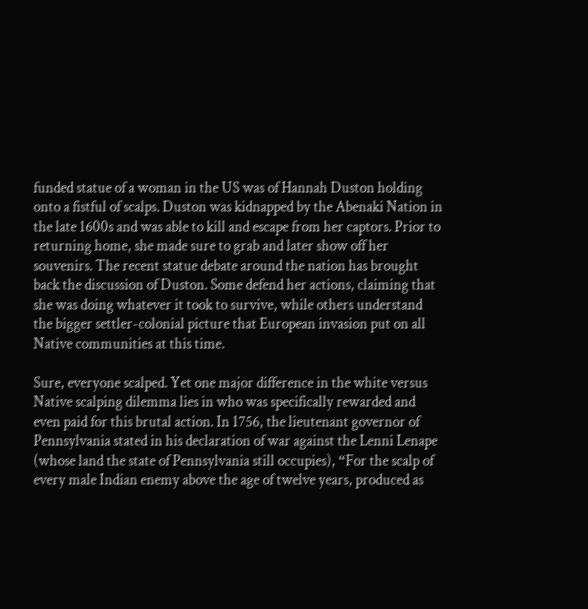funded statue of a woman in the US was of Hannah Duston holding onto a fistful of scalps. Duston was kidnapped by the Abenaki Nation in the late 1600s and was able to kill and escape from her captors. Prior to returning home, she made sure to grab and later show off her souvenirs. The recent statue debate around the nation has brought back the discussion of Duston. Some defend her actions, claiming that she was doing whatever it took to survive, while others understand the bigger settler-colonial picture that European invasion put on all Native communities at this time.

Sure, everyone scalped. Yet one major difference in the white versus Native scalping dilemma lies in who was specifically rewarded and even paid for this brutal action. In 1756, the lieutenant governor of Pennsylvania stated in his declaration of war against the Lenni Lenape (whose land the state of Pennsylvania still occupies), “For the scalp of every male Indian enemy above the age of twelve years, produced as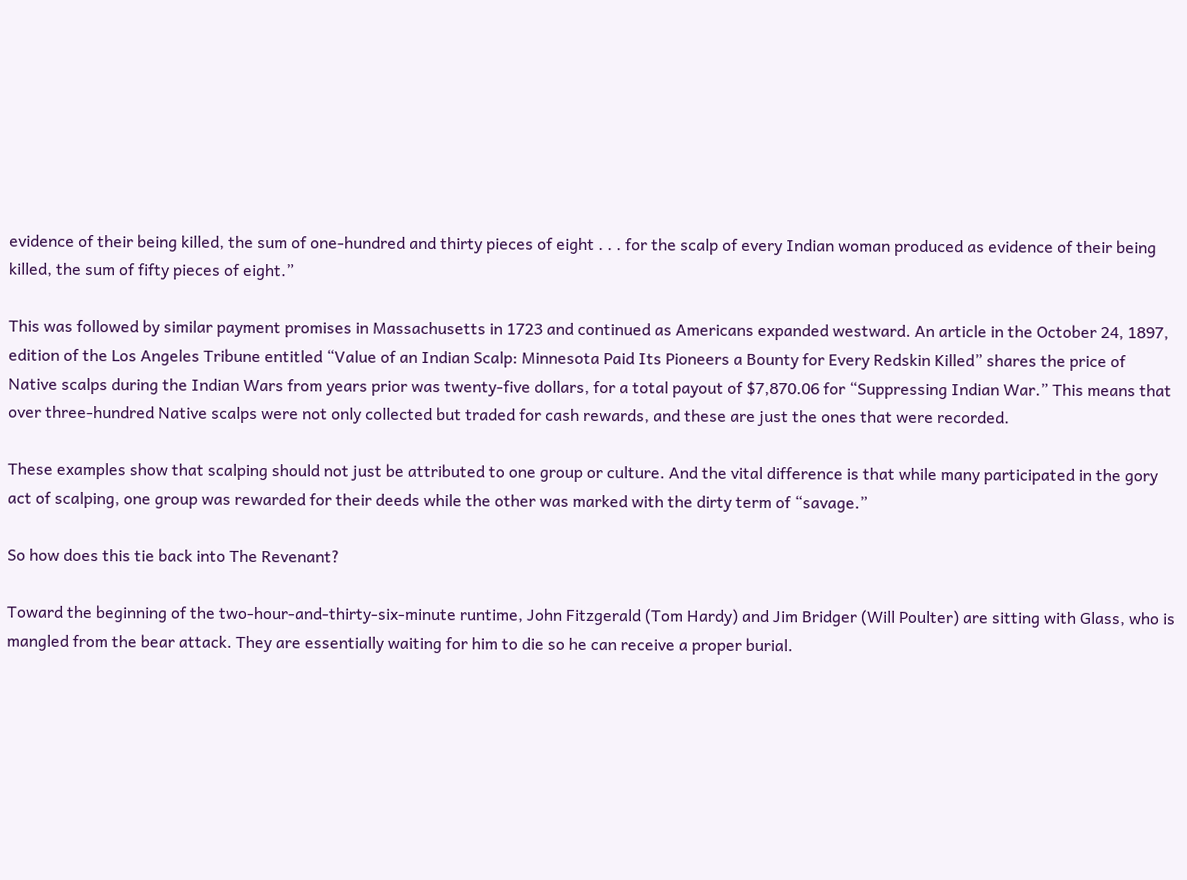evidence of their being killed, the sum of one-hundred and thirty pieces of eight . . . for the scalp of every Indian woman produced as evidence of their being killed, the sum of fifty pieces of eight.”

This was followed by similar payment promises in Massachusetts in 1723 and continued as Americans expanded westward. An article in the October 24, 1897, edition of the Los Angeles Tribune entitled “Value of an Indian Scalp: Minnesota Paid Its Pioneers a Bounty for Every Redskin Killed” shares the price of Native scalps during the Indian Wars from years prior was twenty-five dollars, for a total payout of $7,870.06 for “Suppressing Indian War.” This means that over three-hundred Native scalps were not only collected but traded for cash rewards, and these are just the ones that were recorded.

These examples show that scalping should not just be attributed to one group or culture. And the vital difference is that while many participated in the gory act of scalping, one group was rewarded for their deeds while the other was marked with the dirty term of “savage.”

So how does this tie back into The Revenant?

Toward the beginning of the two-hour-and-thirty-six-minute runtime, John Fitzgerald (Tom Hardy) and Jim Bridger (Will Poulter) are sitting with Glass, who is mangled from the bear attack. They are essentially waiting for him to die so he can receive a proper burial.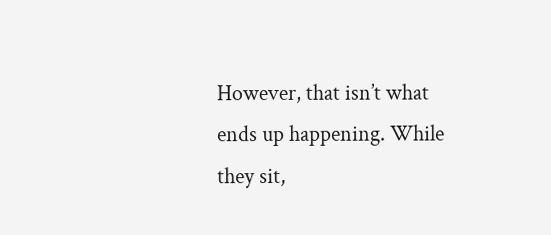However, that isn’t what ends up happening. While they sit,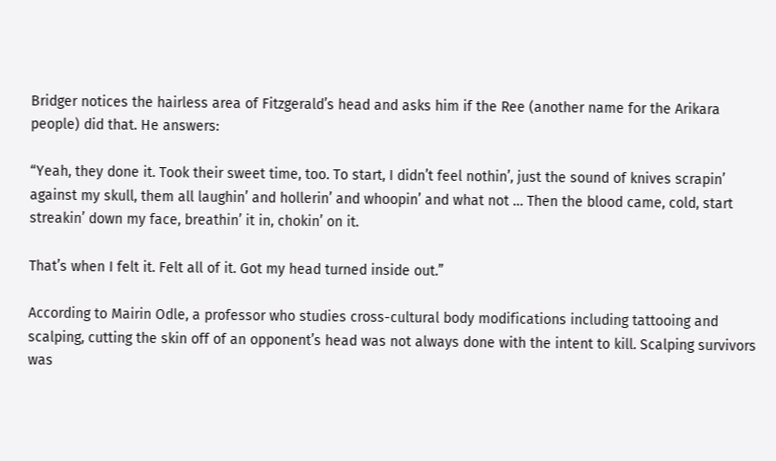Bridger notices the hairless area of Fitzgerald’s head and asks him if the Ree (another name for the Arikara people) did that. He answers:

“Yeah, they done it. Took their sweet time, too. To start, I didn’t feel nothin’, just the sound of knives scrapin’ against my skull, them all laughin’ and hollerin’ and whoopin’ and what not … Then the blood came, cold, start streakin’ down my face, breathin’ it in, chokin’ on it.

That’s when I felt it. Felt all of it. Got my head turned inside out.”

According to Mairin Odle, a professor who studies cross-cultural body modifications including tattooing and scalping, cutting the skin off of an opponent’s head was not always done with the intent to kill. Scalping survivors was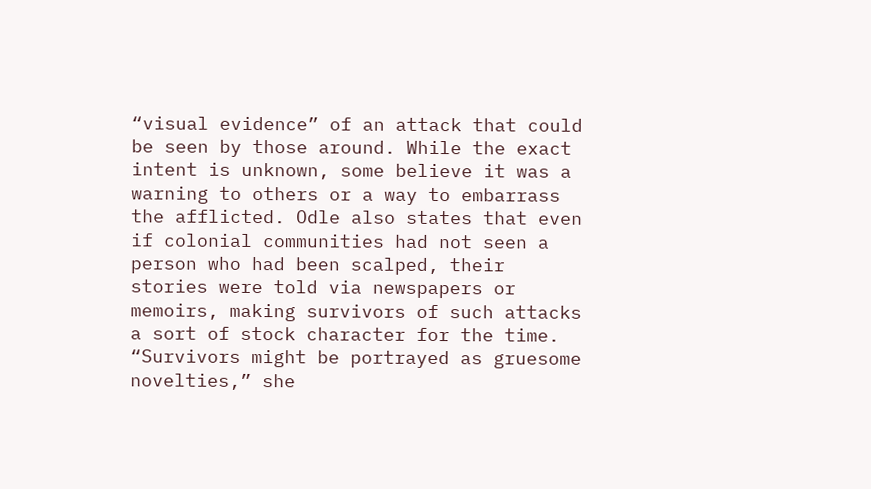“visual evidence” of an attack that could be seen by those around. While the exact intent is unknown, some believe it was a warning to others or a way to embarrass the afflicted. Odle also states that even if colonial communities had not seen a person who had been scalped, their stories were told via newspapers or memoirs, making survivors of such attacks a sort of stock character for the time. “Survivors might be portrayed as gruesome novelties,” she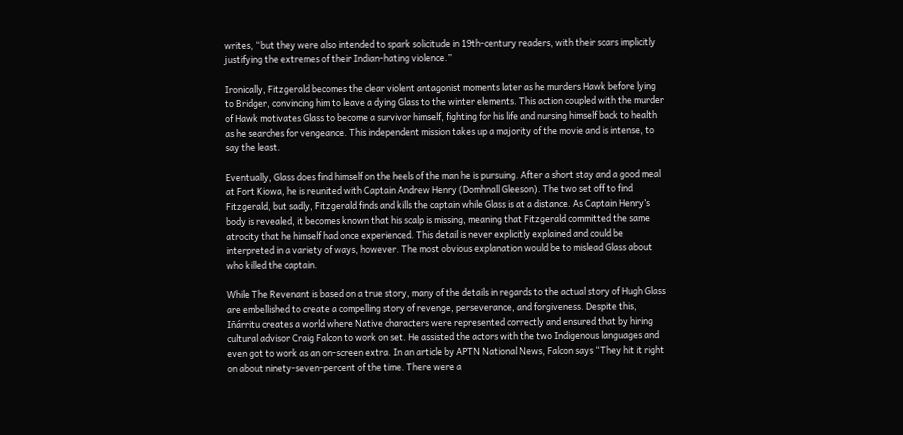writes, “but they were also intended to spark solicitude in 19th-century readers, with their scars implicitly justifying the extremes of their Indian-hating violence.”

Ironically, Fitzgerald becomes the clear violent antagonist moments later as he murders Hawk before lying to Bridger, convincing him to leave a dying Glass to the winter elements. This action coupled with the murder of Hawk motivates Glass to become a survivor himself, fighting for his life and nursing himself back to health as he searches for vengeance. This independent mission takes up a majority of the movie and is intense, to say the least.

Eventually, Glass does find himself on the heels of the man he is pursuing. After a short stay and a good meal at Fort Kiowa, he is reunited with Captain Andrew Henry (Domhnall Gleeson). The two set off to find Fitzgerald, but sadly, Fitzgerald finds and kills the captain while Glass is at a distance. As Captain Henry’s body is revealed, it becomes known that his scalp is missing, meaning that Fitzgerald committed the same atrocity that he himself had once experienced. This detail is never explicitly explained and could be interpreted in a variety of ways, however. The most obvious explanation would be to mislead Glass about who killed the captain.

While The Revenant is based on a true story, many of the details in regards to the actual story of Hugh Glass are embellished to create a compelling story of revenge, perseverance, and forgiveness. Despite this, Iñárritu creates a world where Native characters were represented correctly and ensured that by hiring cultural advisor Craig Falcon to work on set. He assisted the actors with the two Indigenous languages and even got to work as an on-screen extra. In an article by APTN National News, Falcon says “They hit it right on about ninety-seven-percent of the time. There were a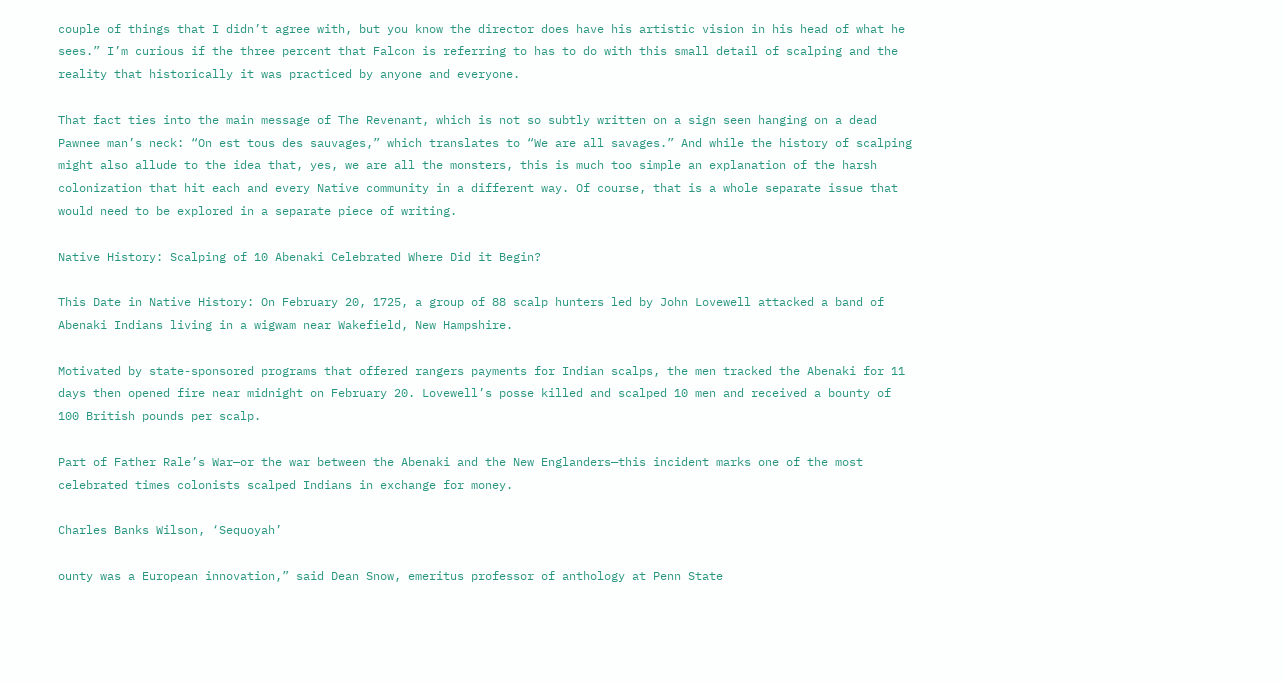couple of things that I didn’t agree with, but you know the director does have his artistic vision in his head of what he sees.” I’m curious if the three percent that Falcon is referring to has to do with this small detail of scalping and the reality that historically it was practiced by anyone and everyone.

That fact ties into the main message of The Revenant, which is not so subtly written on a sign seen hanging on a dead Pawnee man’s neck: “On est tous des sauvages,” which translates to “We are all savages.” And while the history of scalping might also allude to the idea that, yes, we are all the monsters, this is much too simple an explanation of the harsh colonization that hit each and every Native community in a different way. Of course, that is a whole separate issue that would need to be explored in a separate piece of writing.

Native History: Scalping of 10 Abenaki Celebrated Where Did it Begin?

This Date in Native History: On February 20, 1725, a group of 88 scalp hunters led by John Lovewell attacked a band of Abenaki Indians living in a wigwam near Wakefield, New Hampshire.

Motivated by state-sponsored programs that offered rangers payments for Indian scalps, the men tracked the Abenaki for 11 days then opened fire near midnight on February 20. Lovewell’s posse killed and scalped 10 men and received a bounty of 100 British pounds per scalp.

Part of Father Rale’s War—or the war between the Abenaki and the New Englanders—this incident marks one of the most celebrated times colonists scalped Indians in exchange for money.

Charles Banks Wilson, ‘Sequoyah’

ounty was a European innovation,” said Dean Snow, emeritus professor of anthology at Penn State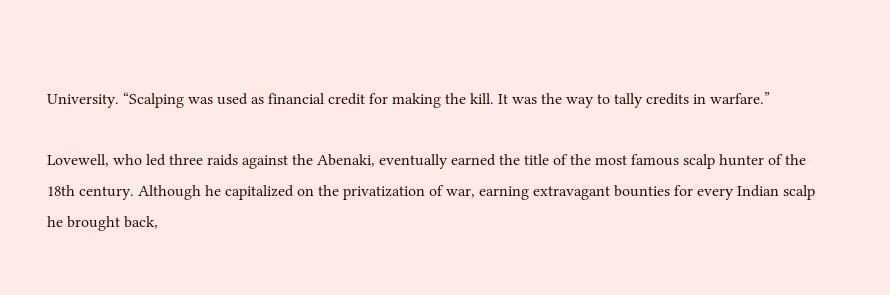University. “Scalping was used as financial credit for making the kill. It was the way to tally credits in warfare.”

Lovewell, who led three raids against the Abenaki, eventually earned the title of the most famous scalp hunter of the 18th century. Although he capitalized on the privatization of war, earning extravagant bounties for every Indian scalp he brought back,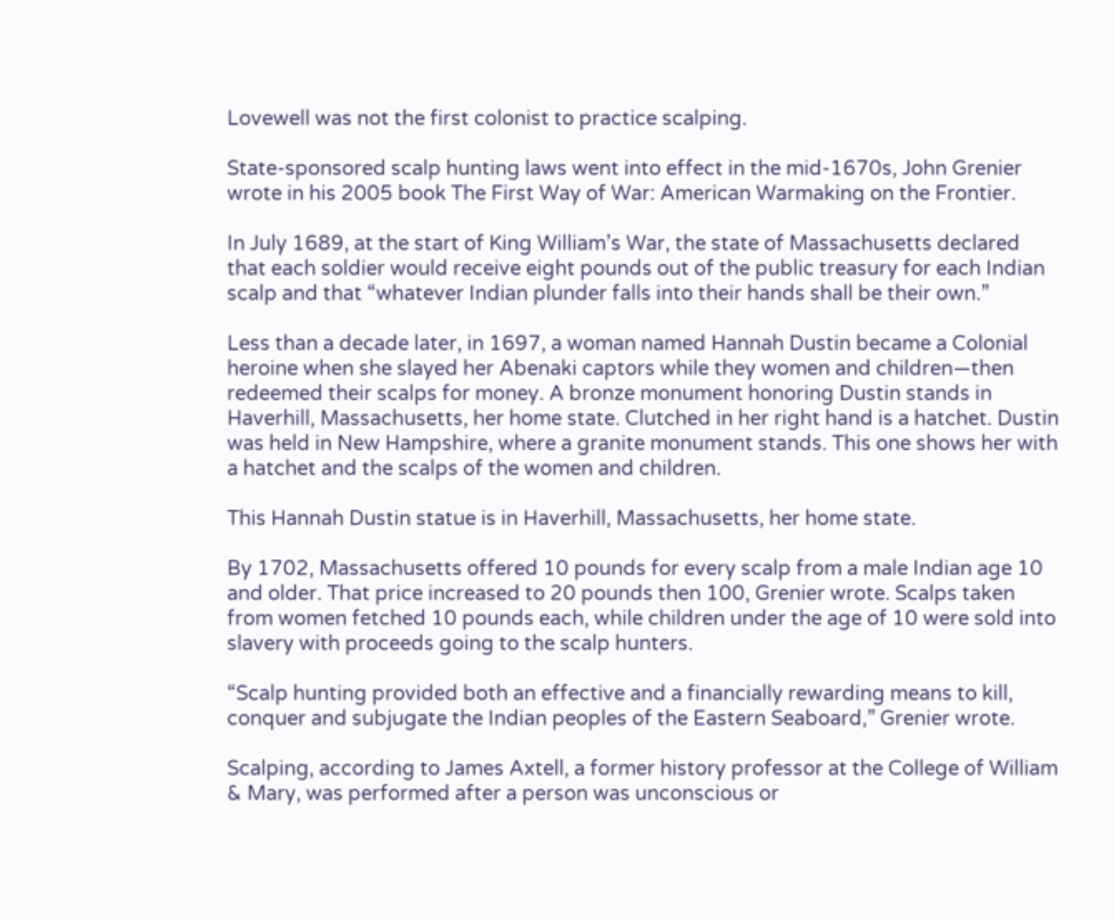Lovewell was not the first colonist to practice scalping.

State-sponsored scalp hunting laws went into effect in the mid-1670s, John Grenier wrote in his 2005 book The First Way of War: American Warmaking on the Frontier.

In July 1689, at the start of King William’s War, the state of Massachusetts declared that each soldier would receive eight pounds out of the public treasury for each Indian scalp and that “whatever Indian plunder falls into their hands shall be their own.”

Less than a decade later, in 1697, a woman named Hannah Dustin became a Colonial heroine when she slayed her Abenaki captors while they women and children—then redeemed their scalps for money. A bronze monument honoring Dustin stands in Haverhill, Massachusetts, her home state. Clutched in her right hand is a hatchet. Dustin was held in New Hampshire, where a granite monument stands. This one shows her with a hatchet and the scalps of the women and children.

This Hannah Dustin statue is in Haverhill, Massachusetts, her home state.

By 1702, Massachusetts offered 10 pounds for every scalp from a male Indian age 10 and older. That price increased to 20 pounds then 100, Grenier wrote. Scalps taken from women fetched 10 pounds each, while children under the age of 10 were sold into slavery with proceeds going to the scalp hunters.

“Scalp hunting provided both an effective and a financially rewarding means to kill, conquer and subjugate the Indian peoples of the Eastern Seaboard,” Grenier wrote.

Scalping, according to James Axtell, a former history professor at the College of William & Mary, was performed after a person was unconscious or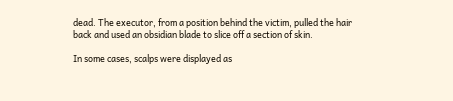dead. The executor, from a position behind the victim, pulled the hair back and used an obsidian blade to slice off a section of skin.

In some cases, scalps were displayed as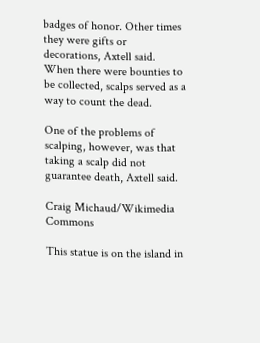badges of honor. Other times they were gifts or decorations, Axtell said. When there were bounties to be collected, scalps served as a way to count the dead.

One of the problems of scalping, however, was that taking a scalp did not guarantee death, Axtell said.

Craig Michaud/Wikimedia Commons

This statue is on the island in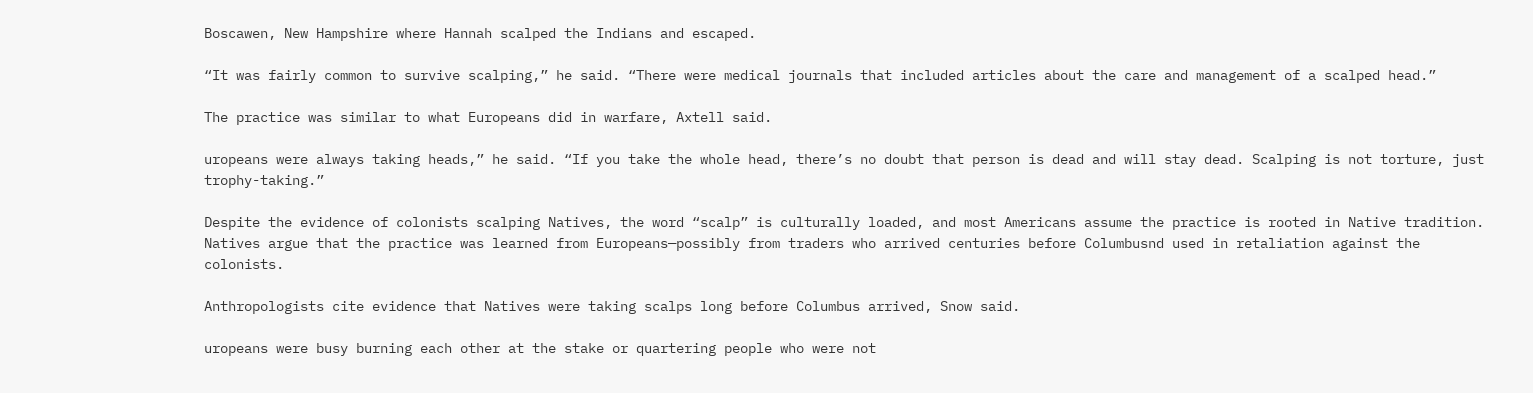Boscawen, New Hampshire where Hannah scalped the Indians and escaped.

“It was fairly common to survive scalping,” he said. “There were medical journals that included articles about the care and management of a scalped head.”

The practice was similar to what Europeans did in warfare, Axtell said.

uropeans were always taking heads,” he said. “If you take the whole head, there’s no doubt that person is dead and will stay dead. Scalping is not torture, just trophy-taking.”

Despite the evidence of colonists scalping Natives, the word “scalp” is culturally loaded, and most Americans assume the practice is rooted in Native tradition. Natives argue that the practice was learned from Europeans—possibly from traders who arrived centuries before Columbusnd used in retaliation against the colonists.

Anthropologists cite evidence that Natives were taking scalps long before Columbus arrived, Snow said.

uropeans were busy burning each other at the stake or quartering people who were not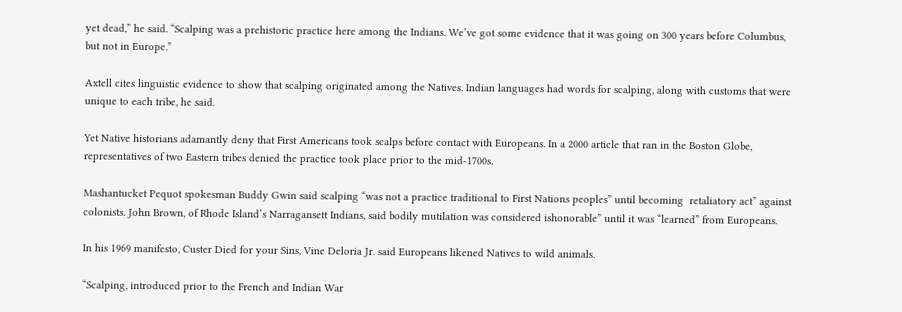yet dead,” he said. “Scalping was a prehistoric practice here among the Indians. We’ve got some evidence that it was going on 300 years before Columbus, but not in Europe.”

Axtell cites linguistic evidence to show that scalping originated among the Natives. Indian languages had words for scalping, along with customs that were unique to each tribe, he said.

Yet Native historians adamantly deny that First Americans took scalps before contact with Europeans. In a 2000 article that ran in the Boston Globe, representatives of two Eastern tribes denied the practice took place prior to the mid-1700s.

Mashantucket Pequot spokesman Buddy Gwin said scalping “was not a practice traditional to First Nations peoples” until becoming  retaliatory act” against colonists. John Brown, of Rhode Island’s Narragansett Indians, said bodily mutilation was considered ishonorable” until it was “learned” from Europeans.

In his 1969 manifesto, Custer Died for your Sins, Vine Deloria Jr. said Europeans likened Natives to wild animals.

“Scalping, introduced prior to the French and Indian War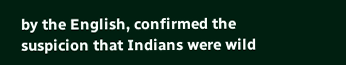by the English, confirmed the suspicion that Indians were wild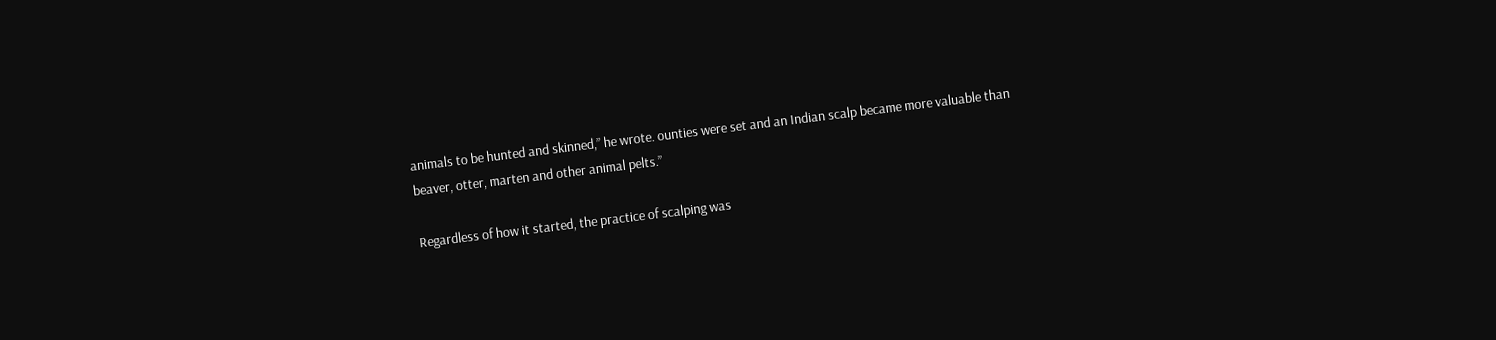animals to be hunted and skinned,” he wrote. ounties were set and an Indian scalp became more valuable than beaver, otter, marten and other animal pelts.”

Regardless of how it started, the practice of scalping was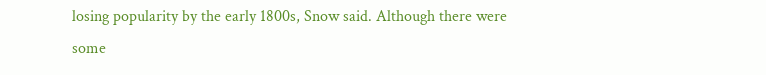losing popularity by the early 1800s, Snow said. Although there were some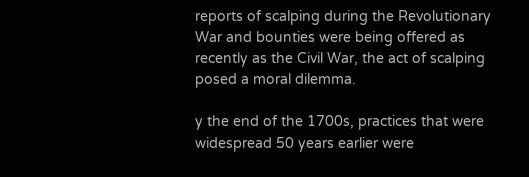reports of scalping during the Revolutionary War and bounties were being offered as recently as the Civil War, the act of scalping posed a moral dilemma.

y the end of the 1700s, practices that were widespread 50 years earlier were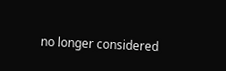no longer considered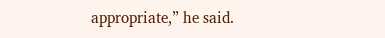appropriate,” he said.